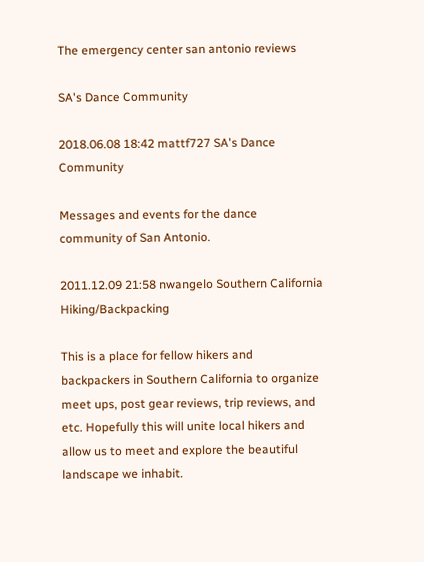The emergency center san antonio reviews

SA's Dance Community

2018.06.08 18:42 mattf727 SA's Dance Community

Messages and events for the dance community of San Antonio.

2011.12.09 21:58 nwangelo Southern California Hiking/Backpacking

This is a place for fellow hikers and backpackers in Southern California to organize meet ups, post gear reviews, trip reviews, and etc. Hopefully this will unite local hikers and allow us to meet and explore the beautiful landscape we inhabit.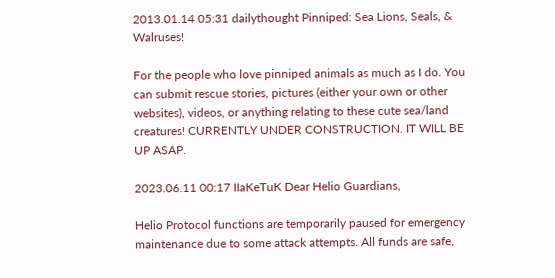2013.01.14 05:31 dailythought Pinniped: Sea Lions, Seals, & Walruses!

For the people who love pinniped animals as much as I do. You can submit rescue stories, pictures (either your own or other websites), videos, or anything relating to these cute sea/land creatures! CURRENTLY UNDER CONSTRUCTION. IT WILL BE UP ASAP.

2023.06.11 00:17 IIaKeTuK Dear Helio Guardians,

Helio Protocol functions are temporarily paused for emergency maintenance due to some attack attempts. All funds are safe,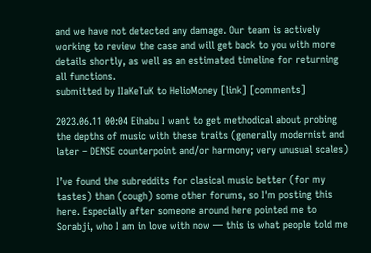and we have not detected any damage. Our team is actively working to review the case and will get back to you with more details shortly, as well as an estimated timeline for returning all functions.
submitted by IIaKeTuK to HelioMoney [link] [comments]

2023.06.11 00:04 Eihabu I want to get methodical about probing the depths of music with these traits (generally modernist and later – DENSE counterpoint and/or harmony; very unusual scales)

I’ve found the subreddits for clasical music better (for my tastes) than (cough) some other forums, so I'm posting this here. Especially after someone around here pointed me to Sorabji, who I am in love with now — this is what people told me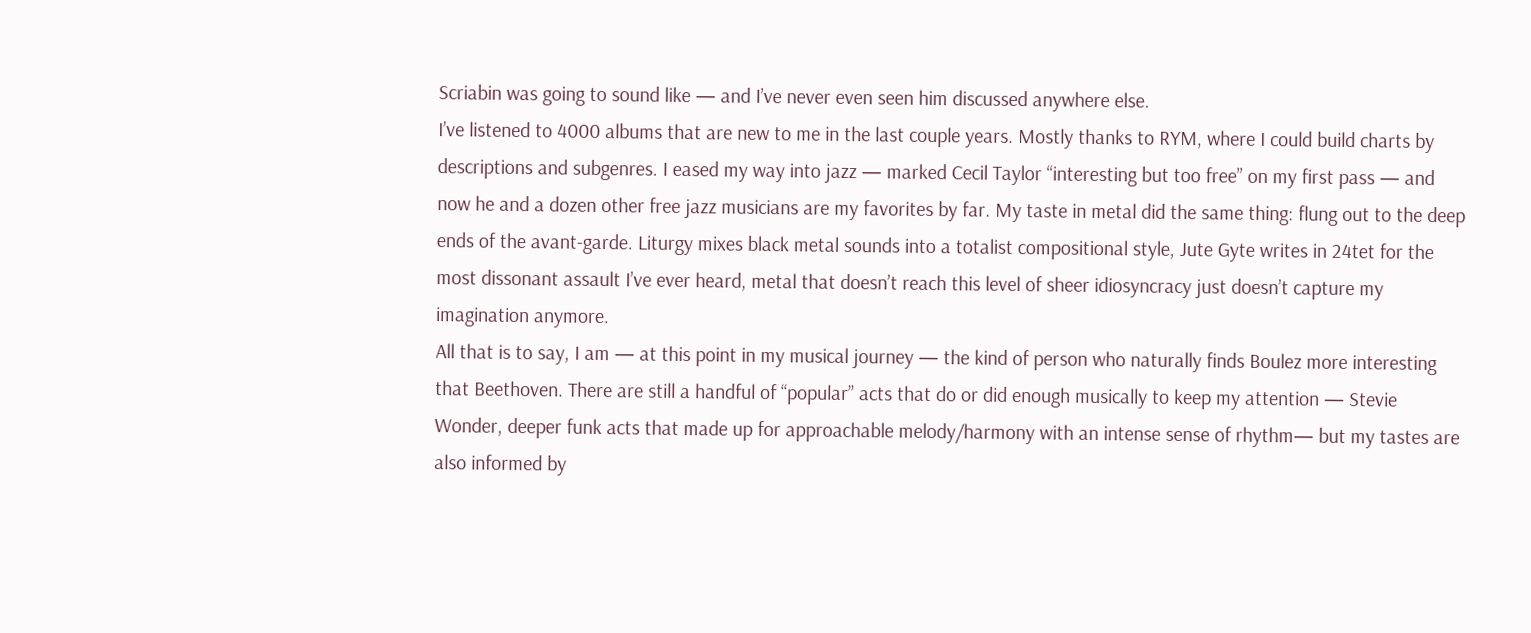Scriabin was going to sound like — and I’ve never even seen him discussed anywhere else.
I’ve listened to 4000 albums that are new to me in the last couple years. Mostly thanks to RYM, where I could build charts by descriptions and subgenres. I eased my way into jazz — marked Cecil Taylor “interesting but too free” on my first pass — and now he and a dozen other free jazz musicians are my favorites by far. My taste in metal did the same thing: flung out to the deep ends of the avant-garde. Liturgy mixes black metal sounds into a totalist compositional style, Jute Gyte writes in 24tet for the most dissonant assault I’ve ever heard, metal that doesn’t reach this level of sheer idiosyncracy just doesn’t capture my imagination anymore.
All that is to say, I am — at this point in my musical journey — the kind of person who naturally finds Boulez more interesting that Beethoven. There are still a handful of “popular” acts that do or did enough musically to keep my attention — Stevie Wonder, deeper funk acts that made up for approachable melody/harmony with an intense sense of rhythm— but my tastes are also informed by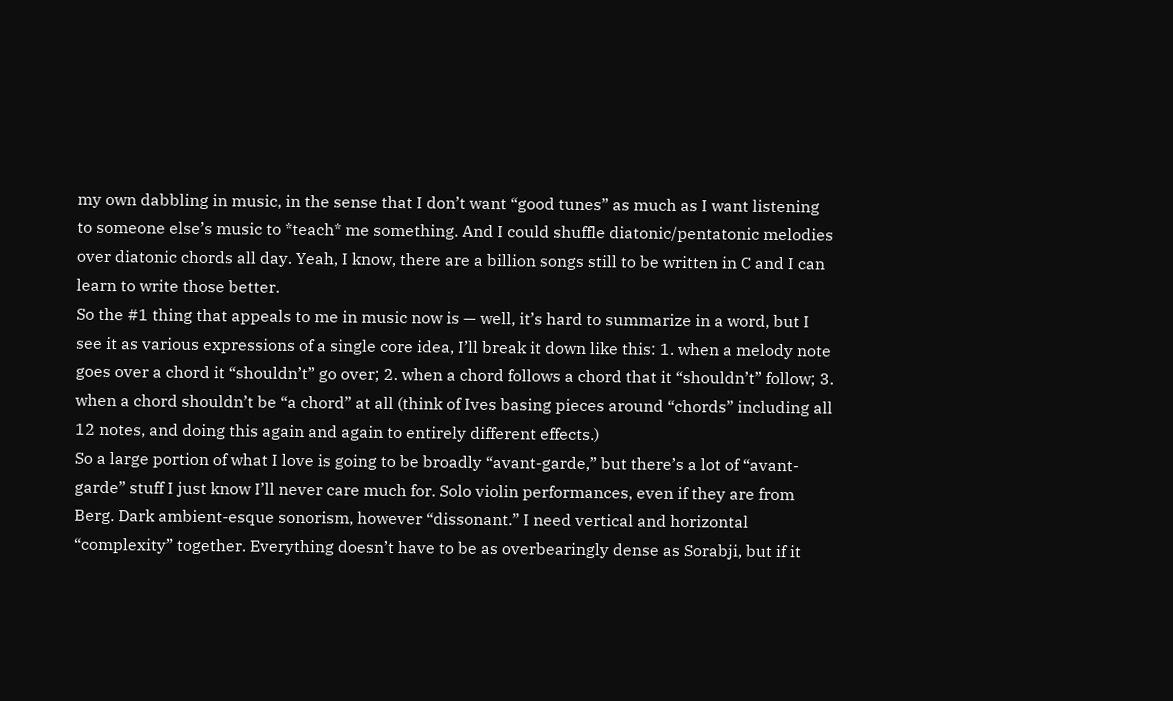my own dabbling in music, in the sense that I don’t want “good tunes” as much as I want listening to someone else’s music to *teach* me something. And I could shuffle diatonic/pentatonic melodies over diatonic chords all day. Yeah, I know, there are a billion songs still to be written in C and I can learn to write those better.
So the #1 thing that appeals to me in music now is — well, it’s hard to summarize in a word, but I see it as various expressions of a single core idea, I’ll break it down like this: 1. when a melody note goes over a chord it “shouldn’t” go over; 2. when a chord follows a chord that it “shouldn’t” follow; 3. when a chord shouldn’t be “a chord” at all (think of Ives basing pieces around “chords” including all 12 notes, and doing this again and again to entirely different effects.)
So a large portion of what I love is going to be broadly “avant-garde,” but there’s a lot of “avant-garde” stuff I just know I’ll never care much for. Solo violin performances, even if they are from Berg. Dark ambient-esque sonorism, however “dissonant.” I need vertical and horizontal “complexity” together. Everything doesn’t have to be as overbearingly dense as Sorabji, but if it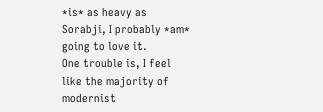*is* as heavy as Sorabji, I probably *am* going to love it.
One trouble is, I feel like the majority of modernist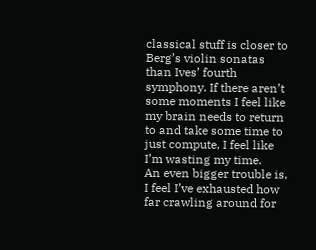classical stuff is closer to Berg’s violin sonatas than Ives’ fourth symphony. If there aren’t some moments I feel like my brain needs to return to and take some time to just compute, I feel like I’m wasting my time.
An even bigger trouble is, I feel I’ve exhausted how far crawling around for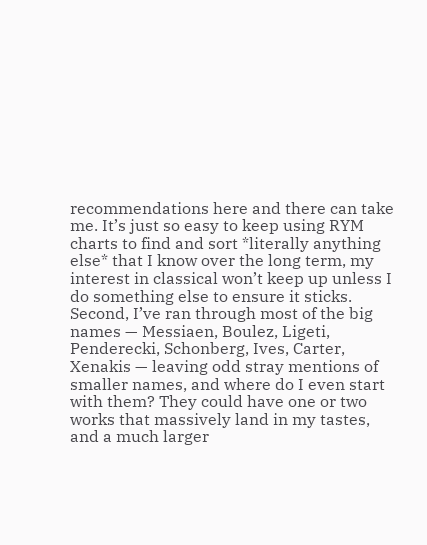recommendations here and there can take me. It’s just so easy to keep using RYM charts to find and sort *literally anything else* that I know over the long term, my interest in classical won’t keep up unless I do something else to ensure it sticks. Second, I’ve ran through most of the big names — Messiaen, Boulez, Ligeti, Penderecki, Schonberg, Ives, Carter, Xenakis — leaving odd stray mentions of smaller names, and where do I even start with them? They could have one or two works that massively land in my tastes, and a much larger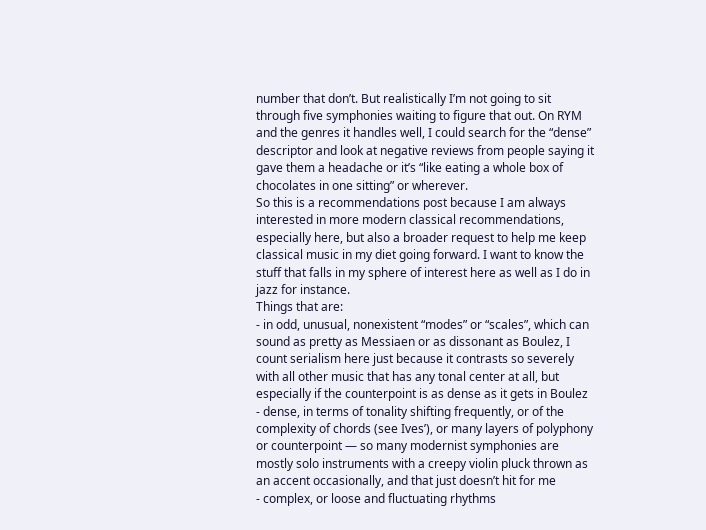number that don’t. But realistically I’m not going to sit through five symphonies waiting to figure that out. On RYM and the genres it handles well, I could search for the “dense” descriptor and look at negative reviews from people saying it gave them a headache or it’s “like eating a whole box of chocolates in one sitting” or wherever.
So this is a recommendations post because I am always interested in more modern classical recommendations, especially here, but also a broader request to help me keep classical music in my diet going forward. I want to know the stuff that falls in my sphere of interest here as well as I do in jazz for instance.
Things that are:
- in odd, unusual, nonexistent “modes” or “scales”, which can sound as pretty as Messiaen or as dissonant as Boulez, I count serialism here just because it contrasts so severely with all other music that has any tonal center at all, but especially if the counterpoint is as dense as it gets in Boulez
- dense, in terms of tonality shifting frequently, or of the complexity of chords (see Ives’), or many layers of polyphony or counterpoint — so many modernist symphonies are mostly solo instruments with a creepy violin pluck thrown as an accent occasionally, and that just doesn’t hit for me
- complex, or loose and fluctuating rhythms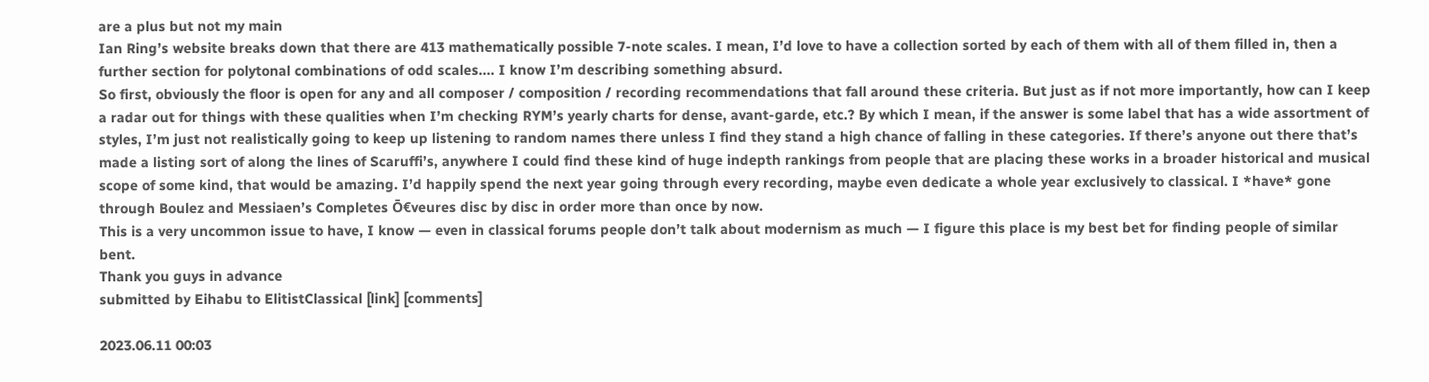are a plus but not my main
Ian Ring’s website breaks down that there are 413 mathematically possible 7-note scales. I mean, I’d love to have a collection sorted by each of them with all of them filled in, then a further section for polytonal combinations of odd scales.... I know I’m describing something absurd.
So first, obviously the floor is open for any and all composer / composition / recording recommendations that fall around these criteria. But just as if not more importantly, how can I keep a radar out for things with these qualities when I’m checking RYM’s yearly charts for dense, avant-garde, etc.? By which I mean, if the answer is some label that has a wide assortment of styles, I’m just not realistically going to keep up listening to random names there unless I find they stand a high chance of falling in these categories. If there’s anyone out there that’s made a listing sort of along the lines of Scaruffi’s, anywhere I could find these kind of huge indepth rankings from people that are placing these works in a broader historical and musical scope of some kind, that would be amazing. I’d happily spend the next year going through every recording, maybe even dedicate a whole year exclusively to classical. I *have* gone through Boulez and Messiaen’s Completes Ō€veures disc by disc in order more than once by now.
This is a very uncommon issue to have, I know — even in classical forums people don’t talk about modernism as much — I figure this place is my best bet for finding people of similar bent.
Thank you guys in advance
submitted by Eihabu to ElitistClassical [link] [comments]

2023.06.11 00:03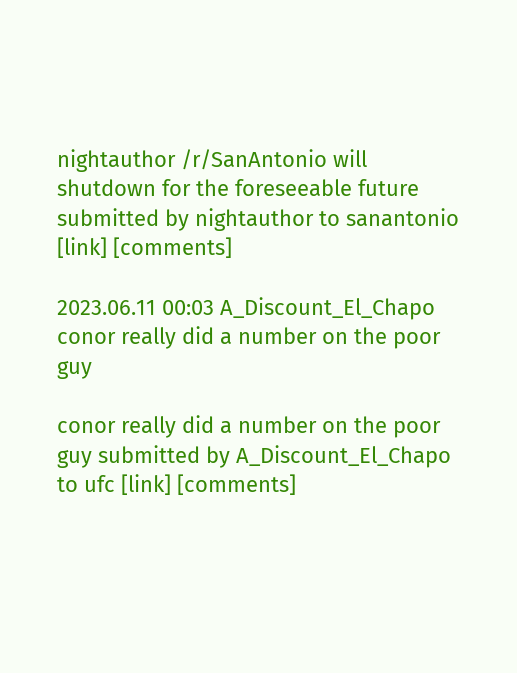nightauthor /r/SanAntonio will shutdown for the foreseeable future
submitted by nightauthor to sanantonio [link] [comments]

2023.06.11 00:03 A_Discount_El_Chapo conor really did a number on the poor guy

conor really did a number on the poor guy submitted by A_Discount_El_Chapo to ufc [link] [comments]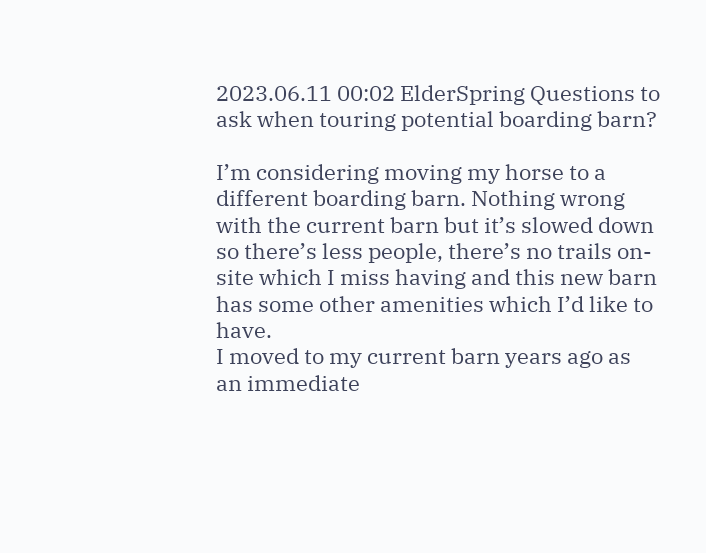2023.06.11 00:02 ElderSpring Questions to ask when touring potential boarding barn?

I’m considering moving my horse to a different boarding barn. Nothing wrong with the current barn but it’s slowed down so there’s less people, there’s no trails on-site which I miss having and this new barn has some other amenities which I’d like to have.
I moved to my current barn years ago as an immediate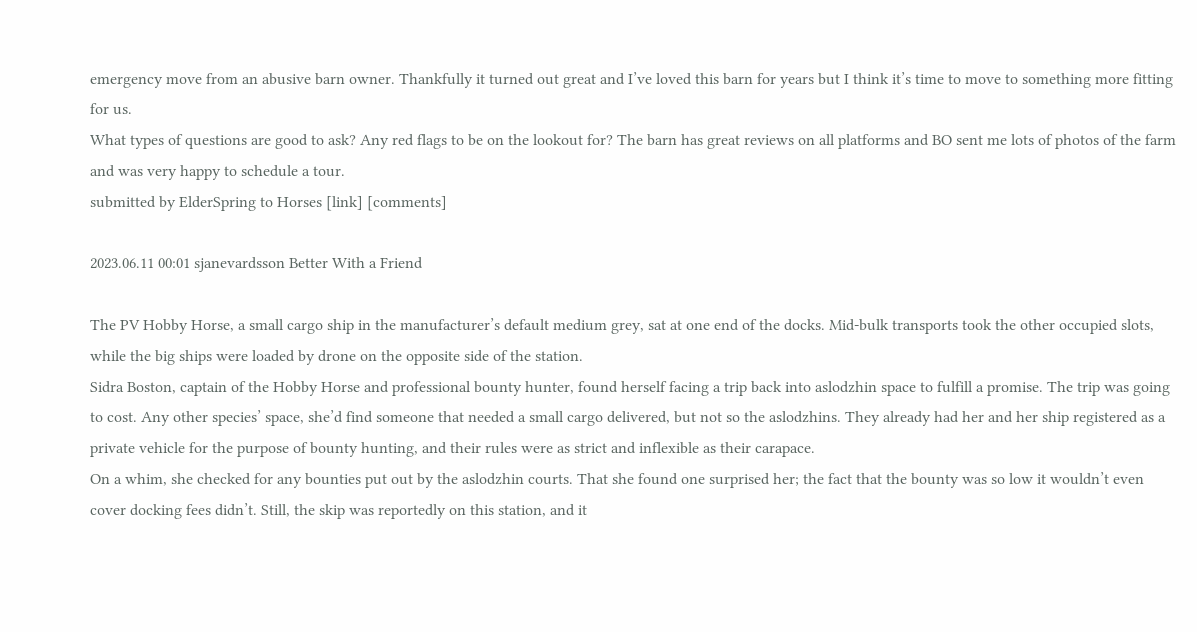emergency move from an abusive barn owner. Thankfully it turned out great and I’ve loved this barn for years but I think it’s time to move to something more fitting for us.
What types of questions are good to ask? Any red flags to be on the lookout for? The barn has great reviews on all platforms and BO sent me lots of photos of the farm and was very happy to schedule a tour.
submitted by ElderSpring to Horses [link] [comments]

2023.06.11 00:01 sjanevardsson Better With a Friend

The PV Hobby Horse, a small cargo ship in the manufacturer’s default medium grey, sat at one end of the docks. Mid-bulk transports took the other occupied slots, while the big ships were loaded by drone on the opposite side of the station.
Sidra Boston, captain of the Hobby Horse and professional bounty hunter, found herself facing a trip back into aslodzhin space to fulfill a promise. The trip was going to cost. Any other species’ space, she’d find someone that needed a small cargo delivered, but not so the aslodzhins. They already had her and her ship registered as a private vehicle for the purpose of bounty hunting, and their rules were as strict and inflexible as their carapace.
On a whim, she checked for any bounties put out by the aslodzhin courts. That she found one surprised her; the fact that the bounty was so low it wouldn’t even cover docking fees didn’t. Still, the skip was reportedly on this station, and it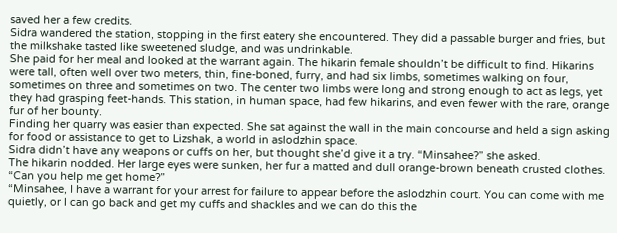saved her a few credits.
Sidra wandered the station, stopping in the first eatery she encountered. They did a passable burger and fries, but the milkshake tasted like sweetened sludge, and was undrinkable.
She paid for her meal and looked at the warrant again. The hikarin female shouldn’t be difficult to find. Hikarins were tall, often well over two meters, thin, fine-boned, furry, and had six limbs, sometimes walking on four, sometimes on three and sometimes on two. The center two limbs were long and strong enough to act as legs, yet they had grasping feet-hands. This station, in human space, had few hikarins, and even fewer with the rare, orange fur of her bounty.
Finding her quarry was easier than expected. She sat against the wall in the main concourse and held a sign asking for food or assistance to get to Lizshak, a world in aslodzhin space.
Sidra didn’t have any weapons or cuffs on her, but thought she’d give it a try. “Minsahee?” she asked.
The hikarin nodded. Her large eyes were sunken, her fur a matted and dull orange-brown beneath crusted clothes. “Can you help me get home?”
“Minsahee, I have a warrant for your arrest for failure to appear before the aslodzhin court. You can come with me quietly, or I can go back and get my cuffs and shackles and we can do this the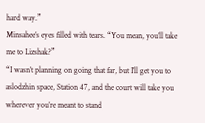hard way.”
Minsahee’s eyes filled with tears. “You mean, you’ll take me to Lizshak?”
“I wasn’t planning on going that far, but I’ll get you to aslodzhin space, Station 47, and the court will take you wherever you’re meant to stand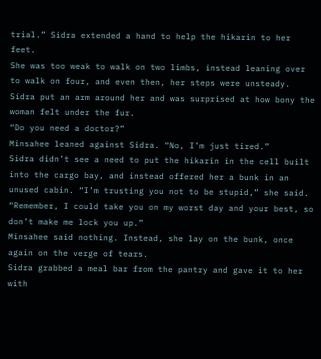trial.” Sidra extended a hand to help the hikarin to her feet.
She was too weak to walk on two limbs, instead leaning over to walk on four, and even then, her steps were unsteady. Sidra put an arm around her and was surprised at how bony the woman felt under the fur.
“Do you need a doctor?”
Minsahee leaned against Sidra. “No, I’m just tired.”
Sidra didn’t see a need to put the hikarin in the cell built into the cargo bay, and instead offered her a bunk in an unused cabin. “I’m trusting you not to be stupid,” she said. “Remember, I could take you on my worst day and your best, so don’t make me lock you up.”
Minsahee said nothing. Instead, she lay on the bunk, once again on the verge of tears.
Sidra grabbed a meal bar from the pantry and gave it to her with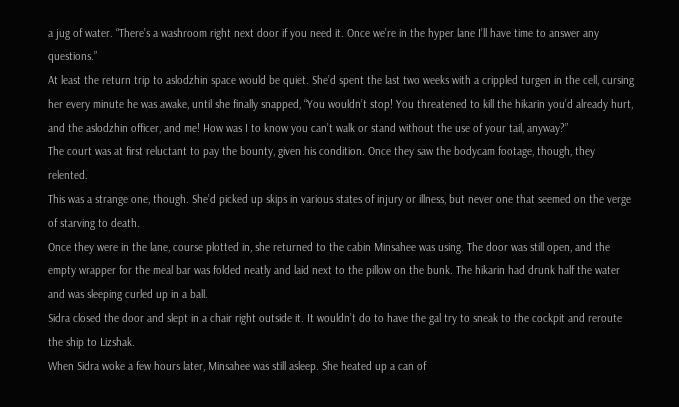a jug of water. “There’s a washroom right next door if you need it. Once we’re in the hyper lane I’ll have time to answer any questions.”
At least the return trip to aslodzhin space would be quiet. She’d spent the last two weeks with a crippled turgen in the cell, cursing her every minute he was awake, until she finally snapped, “You wouldn’t stop! You threatened to kill the hikarin you’d already hurt, and the aslodzhin officer, and me! How was I to know you can’t walk or stand without the use of your tail, anyway?”
The court was at first reluctant to pay the bounty, given his condition. Once they saw the bodycam footage, though, they relented.
This was a strange one, though. She’d picked up skips in various states of injury or illness, but never one that seemed on the verge of starving to death.
Once they were in the lane, course plotted in, she returned to the cabin Minsahee was using. The door was still open, and the empty wrapper for the meal bar was folded neatly and laid next to the pillow on the bunk. The hikarin had drunk half the water and was sleeping curled up in a ball.
Sidra closed the door and slept in a chair right outside it. It wouldn’t do to have the gal try to sneak to the cockpit and reroute the ship to Lizshak.
When Sidra woke a few hours later, Minsahee was still asleep. She heated up a can of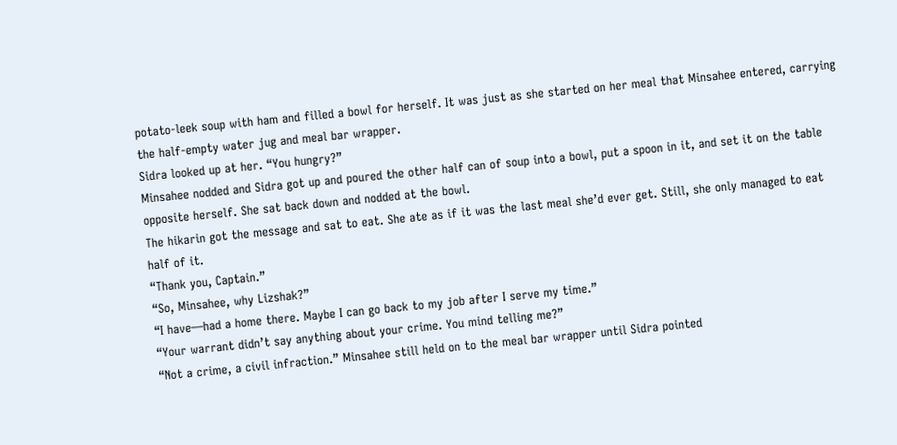potato-leek soup with ham and filled a bowl for herself. It was just as she started on her meal that Minsahee entered, carrying the half-empty water jug and meal bar wrapper.
Sidra looked up at her. “You hungry?”
Minsahee nodded and Sidra got up and poured the other half can of soup into a bowl, put a spoon in it, and set it on the table opposite herself. She sat back down and nodded at the bowl.
The hikarin got the message and sat to eat. She ate as if it was the last meal she’d ever get. Still, she only managed to eat half of it.
“Thank you, Captain.”
“So, Minsahee, why Lizshak?”
“I have—had a home there. Maybe I can go back to my job after I serve my time.”
“Your warrant didn’t say anything about your crime. You mind telling me?”
“Not a crime, a civil infraction.” Minsahee still held on to the meal bar wrapper until Sidra pointed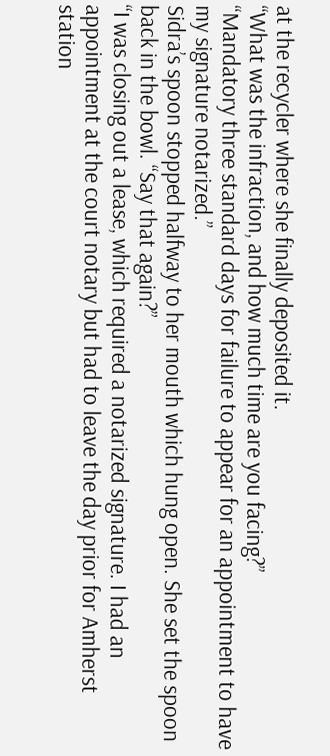at the recycler where she finally deposited it.
“What was the infraction, and how much time are you facing?”
“Mandatory three standard days for failure to appear for an appointment to have my signature notarized.”
Sidra’s spoon stopped halfway to her mouth which hung open. She set the spoon back in the bowl. “Say that again?”
“I was closing out a lease, which required a notarized signature. I had an appointment at the court notary but had to leave the day prior for Amherst station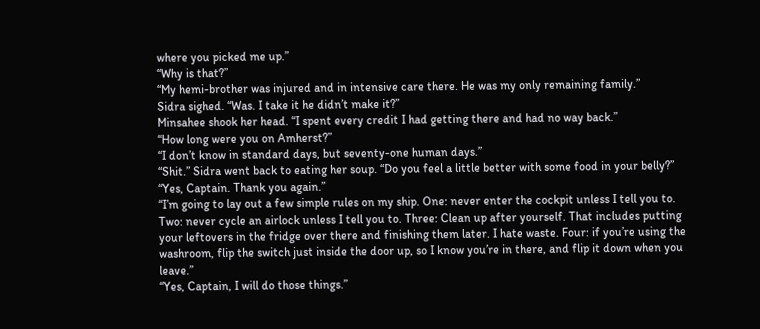where you picked me up.”
“Why is that?”
“My hemi-brother was injured and in intensive care there. He was my only remaining family.”
Sidra sighed. “Was. I take it he didn’t make it?”
Minsahee shook her head. “I spent every credit I had getting there and had no way back.”
“How long were you on Amherst?”
“I don’t know in standard days, but seventy-one human days.”
“Shit.” Sidra went back to eating her soup. “Do you feel a little better with some food in your belly?”
“Yes, Captain. Thank you again.”
“I’m going to lay out a few simple rules on my ship. One: never enter the cockpit unless I tell you to. Two: never cycle an airlock unless I tell you to. Three: Clean up after yourself. That includes putting your leftovers in the fridge over there and finishing them later. I hate waste. Four: if you’re using the washroom, flip the switch just inside the door up, so I know you’re in there, and flip it down when you leave.”
“Yes, Captain, I will do those things.”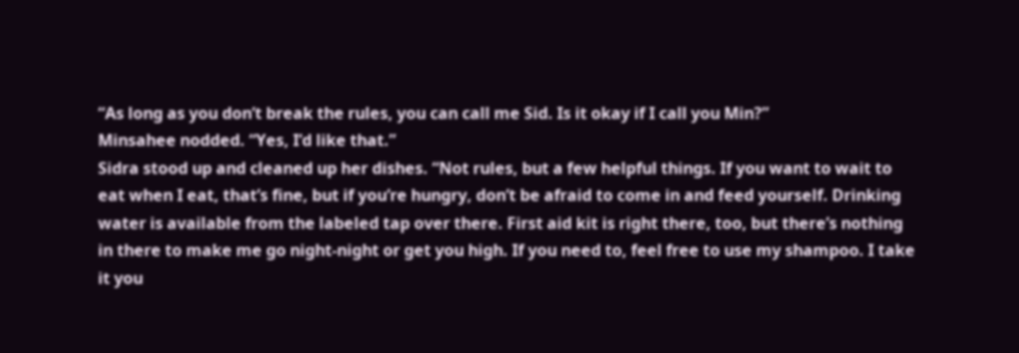“As long as you don’t break the rules, you can call me Sid. Is it okay if I call you Min?”
Minsahee nodded. “Yes, I’d like that.”
Sidra stood up and cleaned up her dishes. “Not rules, but a few helpful things. If you want to wait to eat when I eat, that’s fine, but if you’re hungry, don’t be afraid to come in and feed yourself. Drinking water is available from the labeled tap over there. First aid kit is right there, too, but there’s nothing in there to make me go night-night or get you high. If you need to, feel free to use my shampoo. I take it you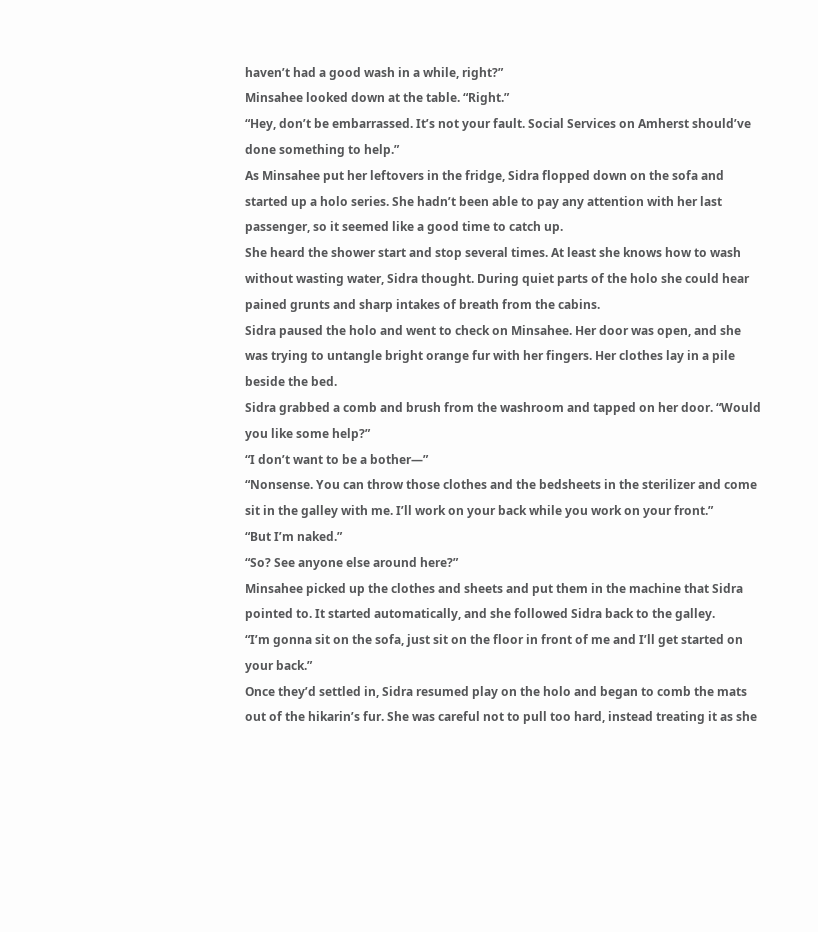haven’t had a good wash in a while, right?”
Minsahee looked down at the table. “Right.”
“Hey, don’t be embarrassed. It’s not your fault. Social Services on Amherst should’ve done something to help.”
As Minsahee put her leftovers in the fridge, Sidra flopped down on the sofa and started up a holo series. She hadn’t been able to pay any attention with her last passenger, so it seemed like a good time to catch up.
She heard the shower start and stop several times. At least she knows how to wash without wasting water, Sidra thought. During quiet parts of the holo she could hear pained grunts and sharp intakes of breath from the cabins.
Sidra paused the holo and went to check on Minsahee. Her door was open, and she was trying to untangle bright orange fur with her fingers. Her clothes lay in a pile beside the bed.
Sidra grabbed a comb and brush from the washroom and tapped on her door. “Would you like some help?”
“I don’t want to be a bother—”
“Nonsense. You can throw those clothes and the bedsheets in the sterilizer and come sit in the galley with me. I’ll work on your back while you work on your front.”
“But I’m naked.”
“So? See anyone else around here?”
Minsahee picked up the clothes and sheets and put them in the machine that Sidra pointed to. It started automatically, and she followed Sidra back to the galley.
“I’m gonna sit on the sofa, just sit on the floor in front of me and I’ll get started on your back.”
Once they’d settled in, Sidra resumed play on the holo and began to comb the mats out of the hikarin’s fur. She was careful not to pull too hard, instead treating it as she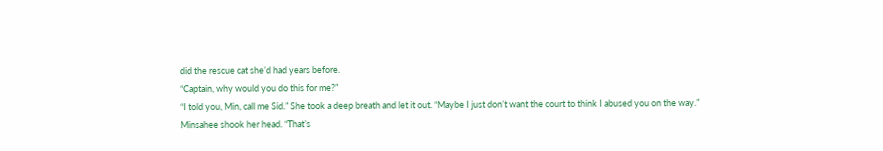did the rescue cat she’d had years before.
“Captain, why would you do this for me?”
“I told you, Min, call me Sid.” She took a deep breath and let it out. “Maybe I just don’t want the court to think I abused you on the way.”
Minsahee shook her head. “That’s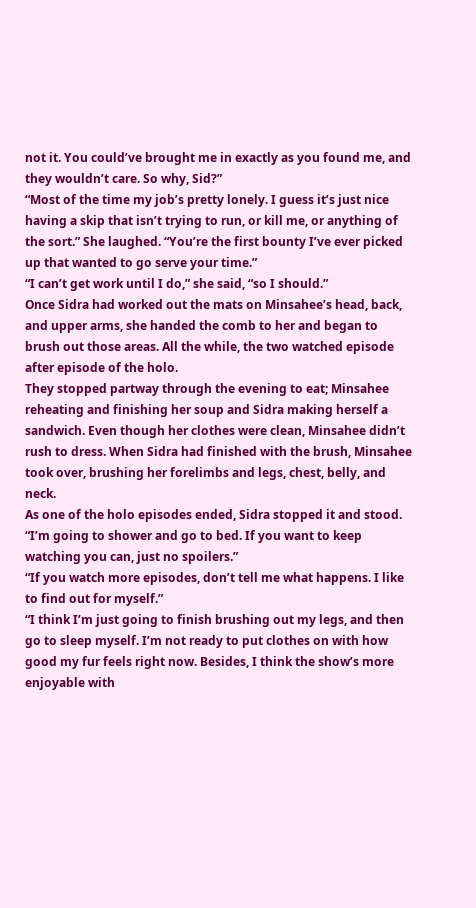not it. You could’ve brought me in exactly as you found me, and they wouldn’t care. So why, Sid?”
“Most of the time my job’s pretty lonely. I guess it’s just nice having a skip that isn’t trying to run, or kill me, or anything of the sort.” She laughed. “You’re the first bounty I’ve ever picked up that wanted to go serve your time.”
“I can’t get work until I do,” she said, “so I should.”
Once Sidra had worked out the mats on Minsahee’s head, back, and upper arms, she handed the comb to her and began to brush out those areas. All the while, the two watched episode after episode of the holo.
They stopped partway through the evening to eat; Minsahee reheating and finishing her soup and Sidra making herself a sandwich. Even though her clothes were clean, Minsahee didn’t rush to dress. When Sidra had finished with the brush, Minsahee took over, brushing her forelimbs and legs, chest, belly, and neck.
As one of the holo episodes ended, Sidra stopped it and stood. “I’m going to shower and go to bed. If you want to keep watching you can, just no spoilers.”
“If you watch more episodes, don’t tell me what happens. I like to find out for myself.”
“I think I’m just going to finish brushing out my legs, and then go to sleep myself. I’m not ready to put clothes on with how good my fur feels right now. Besides, I think the show’s more enjoyable with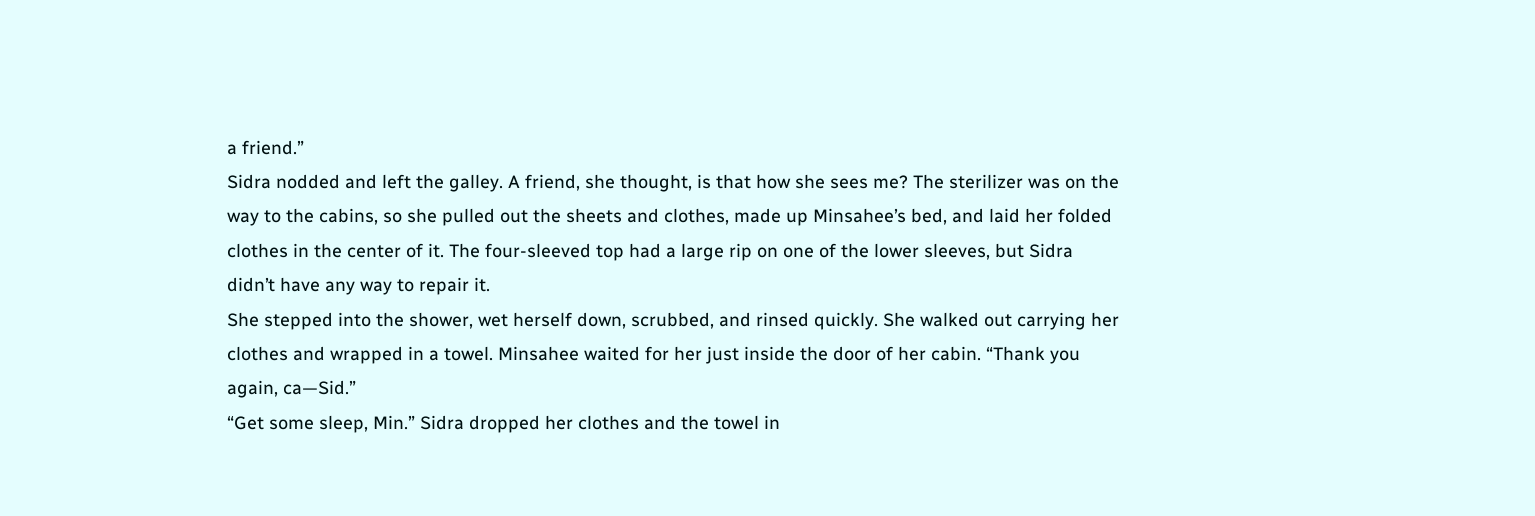a friend.”
Sidra nodded and left the galley. A friend, she thought, is that how she sees me? The sterilizer was on the way to the cabins, so she pulled out the sheets and clothes, made up Minsahee’s bed, and laid her folded clothes in the center of it. The four-sleeved top had a large rip on one of the lower sleeves, but Sidra didn’t have any way to repair it.
She stepped into the shower, wet herself down, scrubbed, and rinsed quickly. She walked out carrying her clothes and wrapped in a towel. Minsahee waited for her just inside the door of her cabin. “Thank you again, ca—Sid.”
“Get some sleep, Min.” Sidra dropped her clothes and the towel in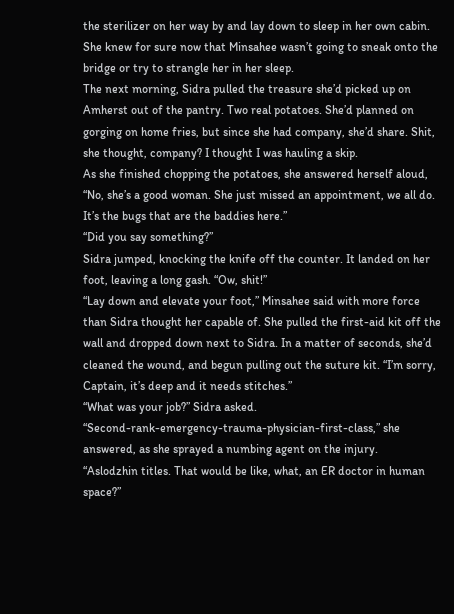the sterilizer on her way by and lay down to sleep in her own cabin. She knew for sure now that Minsahee wasn’t going to sneak onto the bridge or try to strangle her in her sleep.
The next morning, Sidra pulled the treasure she’d picked up on Amherst out of the pantry. Two real potatoes. She’d planned on gorging on home fries, but since she had company, she’d share. Shit, she thought, company? I thought I was hauling a skip.
As she finished chopping the potatoes, she answered herself aloud, “No, she’s a good woman. She just missed an appointment, we all do. It’s the bugs that are the baddies here.”
“Did you say something?”
Sidra jumped, knocking the knife off the counter. It landed on her foot, leaving a long gash. “Ow, shit!”
“Lay down and elevate your foot,” Minsahee said with more force than Sidra thought her capable of. She pulled the first-aid kit off the wall and dropped down next to Sidra. In a matter of seconds, she’d cleaned the wound, and begun pulling out the suture kit. “I’m sorry, Captain, it’s deep and it needs stitches.”
“What was your job?” Sidra asked.
“Second-rank-emergency-trauma-physician-first-class,” she answered, as she sprayed a numbing agent on the injury.
“Aslodzhin titles. That would be like, what, an ER doctor in human space?”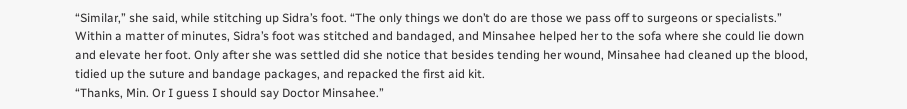“Similar,” she said, while stitching up Sidra’s foot. “The only things we don’t do are those we pass off to surgeons or specialists.”
Within a matter of minutes, Sidra’s foot was stitched and bandaged, and Minsahee helped her to the sofa where she could lie down and elevate her foot. Only after she was settled did she notice that besides tending her wound, Minsahee had cleaned up the blood, tidied up the suture and bandage packages, and repacked the first aid kit.
“Thanks, Min. Or I guess I should say Doctor Minsahee.”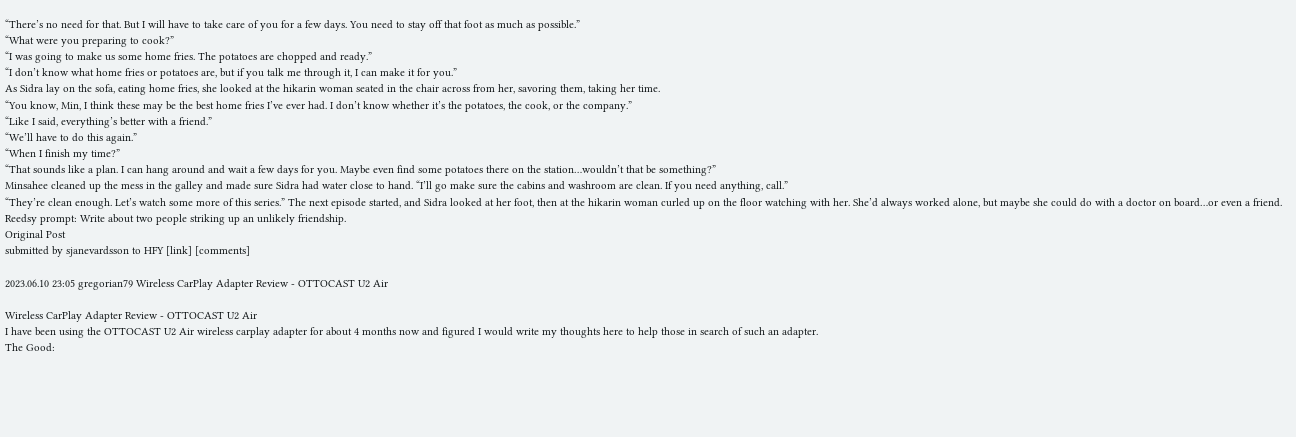“There’s no need for that. But I will have to take care of you for a few days. You need to stay off that foot as much as possible.”
“What were you preparing to cook?”
“I was going to make us some home fries. The potatoes are chopped and ready.”
“I don’t know what home fries or potatoes are, but if you talk me through it, I can make it for you.”
As Sidra lay on the sofa, eating home fries, she looked at the hikarin woman seated in the chair across from her, savoring them, taking her time.
“You know, Min, I think these may be the best home fries I’ve ever had. I don’t know whether it’s the potatoes, the cook, or the company.”
“Like I said, everything’s better with a friend.”
“We’ll have to do this again.”
“When I finish my time?”
“That sounds like a plan. I can hang around and wait a few days for you. Maybe even find some potatoes there on the station…wouldn’t that be something?”
Minsahee cleaned up the mess in the galley and made sure Sidra had water close to hand. “I’ll go make sure the cabins and washroom are clean. If you need anything, call.”
“They’re clean enough. Let’s watch some more of this series.” The next episode started, and Sidra looked at her foot, then at the hikarin woman curled up on the floor watching with her. She’d always worked alone, but maybe she could do with a doctor on board…or even a friend.
Reedsy prompt: Write about two people striking up an unlikely friendship.
Original Post
submitted by sjanevardsson to HFY [link] [comments]

2023.06.10 23:05 gregorian79 Wireless CarPlay Adapter Review - OTTOCAST U2 Air

Wireless CarPlay Adapter Review - OTTOCAST U2 Air
I have been using the OTTOCAST U2 Air wireless carplay adapter for about 4 months now and figured I would write my thoughts here to help those in search of such an adapter.
The Good: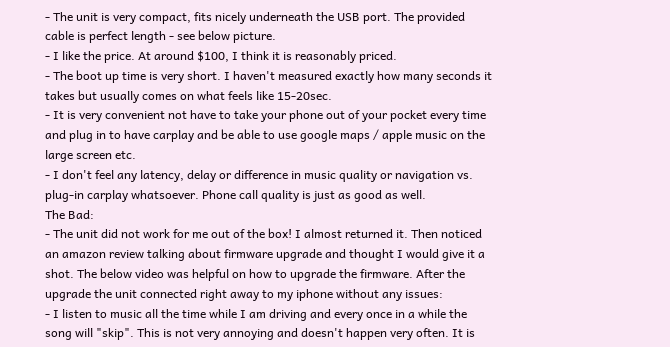- The unit is very compact, fits nicely underneath the USB port. The provided cable is perfect length - see below picture.
- I like the price. At around $100, I think it is reasonably priced.
- The boot up time is very short. I haven't measured exactly how many seconds it takes but usually comes on what feels like 15-20sec.
- It is very convenient not have to take your phone out of your pocket every time and plug in to have carplay and be able to use google maps / apple music on the large screen etc.
- I don't feel any latency, delay or difference in music quality or navigation vs. plug-in carplay whatsoever. Phone call quality is just as good as well.
The Bad:
- The unit did not work for me out of the box! I almost returned it. Then noticed an amazon review talking about firmware upgrade and thought I would give it a shot. The below video was helpful on how to upgrade the firmware. After the upgrade the unit connected right away to my iphone without any issues:
- I listen to music all the time while I am driving and every once in a while the song will "skip". This is not very annoying and doesn't happen very often. It is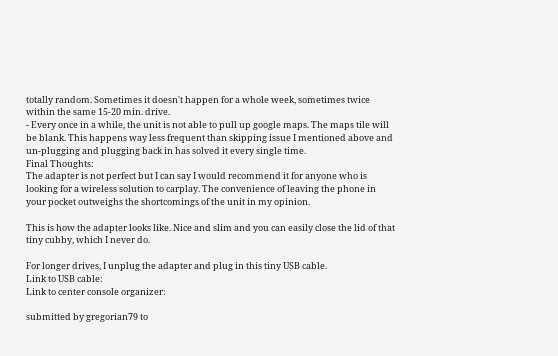totally random. Sometimes it doesn't happen for a whole week, sometimes twice within the same 15-20 min. drive.
- Every once in a while, the unit is not able to pull up google maps. The maps tile will be blank. This happens way less frequent than skipping issue I mentioned above and un-plugging and plugging back in has solved it every single time.
Final Thoughts:
The adapter is not perfect but I can say I would recommend it for anyone who is looking for a wireless solution to carplay. The convenience of leaving the phone in your pocket outweighs the shortcomings of the unit in my opinion.

This is how the adapter looks like. Nice and slim and you can easily close the lid of that tiny cubby, which I never do.

For longer drives, I unplug the adapter and plug in this tiny USB cable.
Link to USB cable:
Link to center console organizer:

submitted by gregorian79 to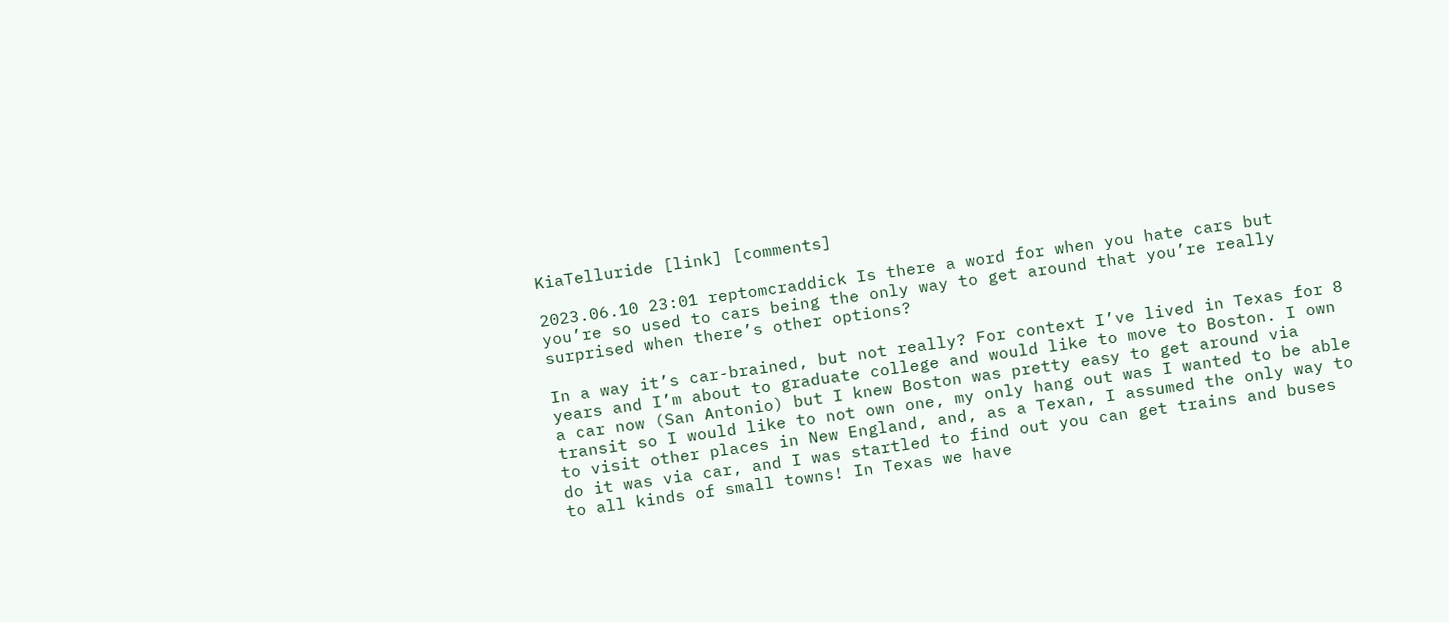KiaTelluride [link] [comments]

2023.06.10 23:01 reptomcraddick Is there a word for when you hate cars but you’re so used to cars being the only way to get around that you’re really surprised when there’s other options?

In a way it’s car-brained, but not really? For context I’ve lived in Texas for 8 years and I’m about to graduate college and would like to move to Boston. I own a car now (San Antonio) but I knew Boston was pretty easy to get around via transit so I would like to not own one, my only hang out was I wanted to be able to visit other places in New England, and, as a Texan, I assumed the only way to do it was via car, and I was startled to find out you can get trains and buses to all kinds of small towns! In Texas we have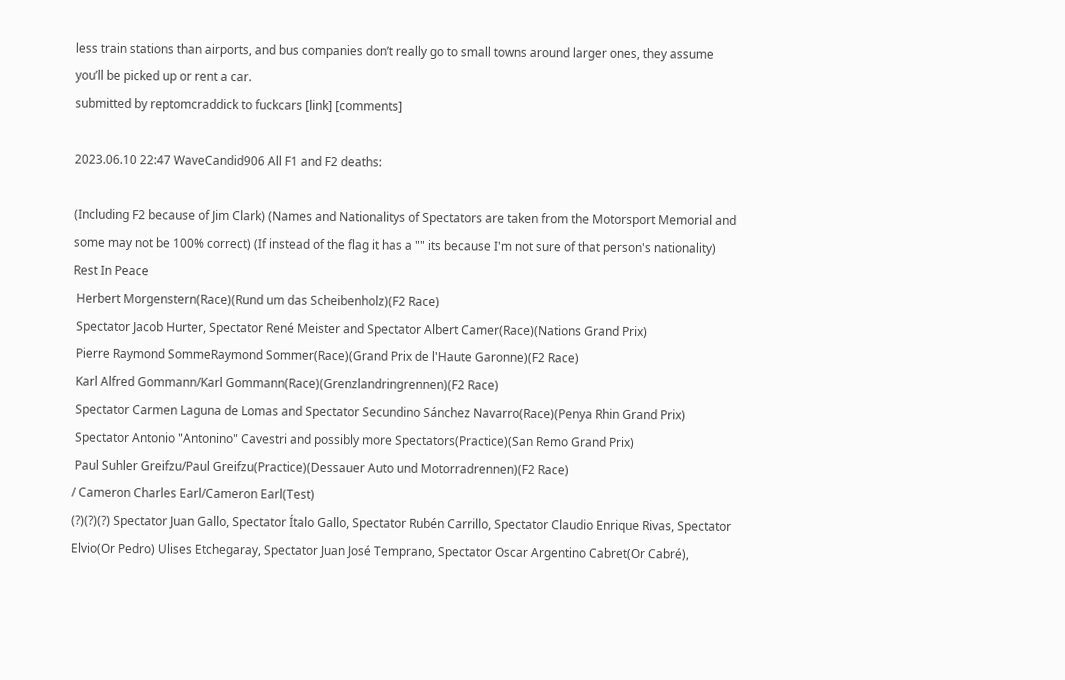less train stations than airports, and bus companies don’t really go to small towns around larger ones, they assume you’ll be picked up or rent a car.
submitted by reptomcraddick to fuckcars [link] [comments]

2023.06.10 22:47 WaveCandid906 All F1 and F2 deaths:

(Including F2 because of Jim Clark) (Names and Nationalitys of Spectators are taken from the Motorsport Memorial and some may not be 100% correct) (If instead of the flag it has a "" its because I'm not sure of that person's nationality)
Rest In Peace
 Herbert Morgenstern(Race)(Rund um das Scheibenholz)(F2 Race)
 Spectator Jacob Hurter, Spectator René Meister and Spectator Albert Camer(Race)(Nations Grand Prix)
 Pierre Raymond SommeRaymond Sommer(Race)(Grand Prix de l'Haute Garonne)(F2 Race)
 Karl Alfred Gommann/Karl Gommann(Race)(Grenzlandringrennen)(F2 Race)
 Spectator Carmen Laguna de Lomas and Spectator Secundino Sánchez Navarro(Race)(Penya Rhin Grand Prix)
 Spectator Antonio "Antonino" Cavestri and possibly more Spectators(Practice)(San Remo Grand Prix)
 Paul Suhler Greifzu/Paul Greifzu(Practice)(Dessauer Auto und Motorradrennen)(F2 Race)
/ Cameron Charles Earl/Cameron Earl(Test)
(?)(?)(?) Spectator Juan Gallo, Spectator Ítalo Gallo, Spectator Rubén Carrillo, Spectator Claudio Enrique Rivas, Spectator Elvio(Or Pedro) Ulises Etchegaray, Spectator Juan José Temprano, Spectator Oscar Argentino Cabret(Or Cabré),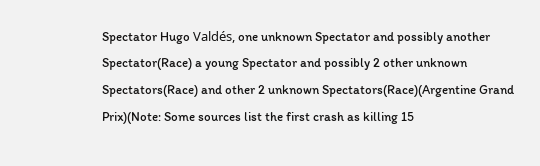Spectator Hugo Valdés, one unknown Spectator and possibly another Spectator(Race) a young Spectator and possibly 2 other unknown Spectators(Race) and other 2 unknown Spectators(Race)(Argentine Grand Prix)(Note: Some sources list the first crash as killing 15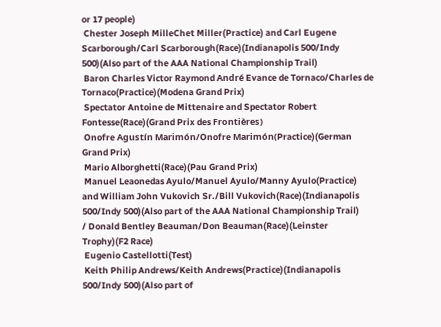or 17 people)
 Chester Joseph MilleChet Miller(Practice) and Carl Eugene Scarborough/Carl Scarborough(Race)(Indianapolis 500/Indy 500)(Also part of the AAA National Championship Trail)
 Baron Charles Victor Raymond André Evance de Tornaco/Charles de Tornaco(Practice)(Modena Grand Prix)
 Spectator Antoine de Mittenaire and Spectator Robert Fontesse(Race)(Grand Prix des Frontières)
 Onofre Agustín Marimón/Onofre Marimón(Practice)(German Grand Prix)
 Mario Alborghetti(Race)(Pau Grand Prix)
 Manuel Leaonedas Ayulo/Manuel Ayulo/Manny Ayulo(Practice) and William John Vukovich Sr./Bill Vukovich(Race)(Indianapolis 500/Indy 500)(Also part of the AAA National Championship Trail)
/ Donald Bentley Beauman/Don Beauman(Race)(Leinster Trophy)(F2 Race)
 Eugenio Castellotti(Test)
 Keith Philip Andrews/Keith Andrews(Practice)(Indianapolis 500/Indy 500)(Also part of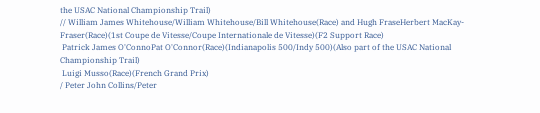the USAC National Championship Trail)
// William James Whitehouse/William Whitehouse/Bill Whitehouse(Race) and Hugh FraseHerbert MacKay-Fraser(Race)(1st Coupe de Vitesse/Coupe Internationale de Vitesse)(F2 Support Race)
 Patrick James O'ConnoPat O'Connor(Race)(Indianapolis 500/Indy 500)(Also part of the USAC National Championship Trail)
 Luigi Musso(Race)(French Grand Prix)
/ Peter John Collins/Peter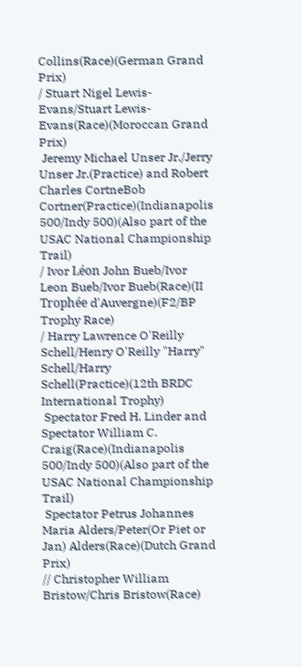Collins(Race)(German Grand Prix)
/ Stuart Nigel Lewis-Evans/Stuart Lewis-Evans(Race)(Moroccan Grand Prix)
 Jeremy Michael Unser Jr./Jerry Unser Jr.(Practice) and Robert Charles CortneBob Cortner(Practice)(Indianapolis 500/Indy 500)(Also part of the USAC National Championship Trail)
/ Ivor Léon John Bueb/Ivor Leon Bueb/Ivor Bueb(Race)(II Trophée d'Auvergne)(F2/BP Trophy Race)
/ Harry Lawrence O'Reilly Schell/Henry O'Reilly "Harry" Schell/Harry Schell(Practice)(12th BRDC International Trophy)
 Spectator Fred H. Linder and Spectator William C. Craig(Race)(Indianapolis 500/Indy 500)(Also part of the USAC National Championship Trail)
 Spectator Petrus Johannes Maria Alders/Peter(Or Piet or Jan) Alders(Race)(Dutch Grand Prix)
// Christopher William Bristow/Chris Bristow(Race)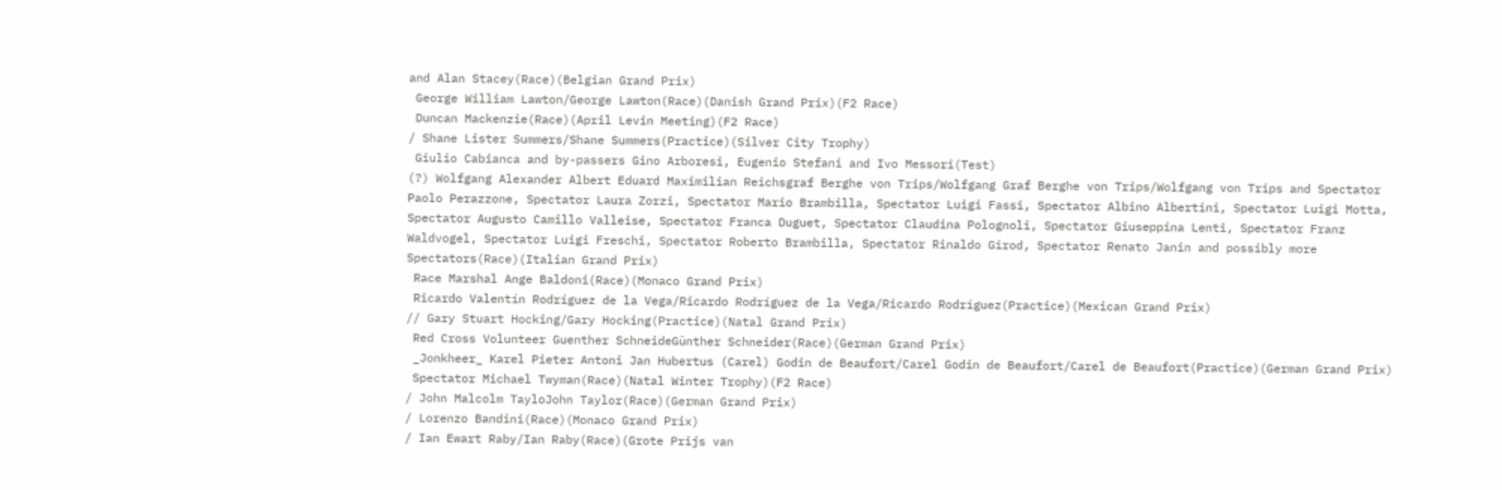and Alan Stacey(Race)(Belgian Grand Prix)
 George William Lawton/George Lawton(Race)(Danish Grand Prix)(F2 Race)
 Duncan Mackenzie(Race)(April Levin Meeting)(F2 Race)
/ Shane Lister Summers/Shane Summers(Practice)(Silver City Trophy)
 Giulio Cabianca and by-passers Gino Arboresi, Eugenio Stefani and Ivo Messori(Test)
(?) Wolfgang Alexander Albert Eduard Maximilian Reichsgraf Berghe von Trips/Wolfgang Graf Berghe von Trips/Wolfgang von Trips and Spectator Paolo Perazzone, Spectator Laura Zorzi, Spectator Mario Brambilla, Spectator Luigi Fassi, Spectator Albino Albertini, Spectator Luigi Motta, Spectator Augusto Camillo Valleise, Spectator Franca Duguet, Spectator Claudina Polognoli, Spectator Giuseppina Lenti, Spectator Franz Waldvogel, Spectator Luigi Freschi, Spectator Roberto Brambilla, Spectator Rinaldo Girod, Spectator Renato Janin and possibly more Spectators(Race)(Italian Grand Prix)
 Race Marshal Ange Baldoni(Race)(Monaco Grand Prix)
 Ricardo Valentín Rodríguez de la Vega/Ricardo Rodríguez de la Vega/Ricardo Rodríguez(Practice)(Mexican Grand Prix)
// Gary Stuart Hocking/Gary Hocking(Practice)(Natal Grand Prix)
 Red Cross Volunteer Guenther SchneideGünther Schneider(Race)(German Grand Prix)
 _Jonkheer_ Karel Pieter Antoni Jan Hubertus (Carel) Godin de Beaufort/Carel Godin de Beaufort/Carel de Beaufort(Practice)(German Grand Prix)
 Spectator Michael Twyman(Race)(Natal Winter Trophy)(F2 Race)
/ John Malcolm TayloJohn Taylor(Race)(German Grand Prix)
/ Lorenzo Bandini(Race)(Monaco Grand Prix)
/ Ian Ewart Raby/Ian Raby(Race)(Grote Prijs van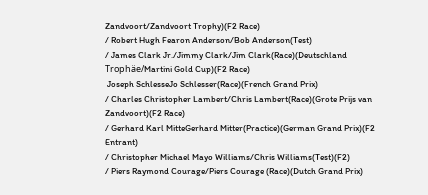Zandvoort/Zandvoort Trophy)(F2 Race)
/ Robert Hugh Fearon Anderson/Bob Anderson(Test)
/ James Clark Jr./Jimmy Clark/Jim Clark(Race)(Deutschland Trophäe/Martini Gold Cup)(F2 Race)
 Joseph SchlesseJo Schlesser(Race)(French Grand Prix)
/ Charles Christopher Lambert/Chris Lambert(Race)(Grote Prijs van Zandvoort)(F2 Race)
/ Gerhard Karl MitteGerhard Mitter(Practice)(German Grand Prix)(F2 Entrant)
/ Christopher Michael Mayo Williams/Chris Williams(Test)(F2)
/ Piers Raymond Courage/Piers Courage (Race)(Dutch Grand Prix)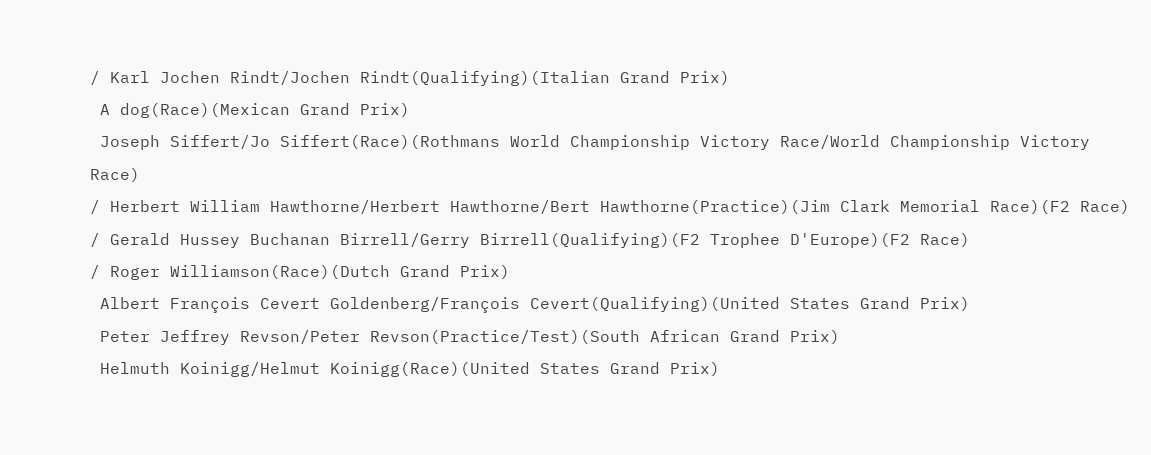/ Karl Jochen Rindt/Jochen Rindt(Qualifying)(Italian Grand Prix)
 A dog(Race)(Mexican Grand Prix)
 Joseph Siffert/Jo Siffert(Race)(Rothmans World Championship Victory Race/World Championship Victory Race)
/ Herbert William Hawthorne/Herbert Hawthorne/Bert Hawthorne(Practice)(Jim Clark Memorial Race)(F2 Race)
/ Gerald Hussey Buchanan Birrell/Gerry Birrell(Qualifying)(F2 Trophee D'Europe)(F2 Race)
/ Roger Williamson(Race)(Dutch Grand Prix)
 Albert François Cevert Goldenberg/François Cevert(Qualifying)(United States Grand Prix)
 Peter Jeffrey Revson/Peter Revson(Practice/Test)(South African Grand Prix)
 Helmuth Koinigg/Helmut Koinigg(Race)(United States Grand Prix)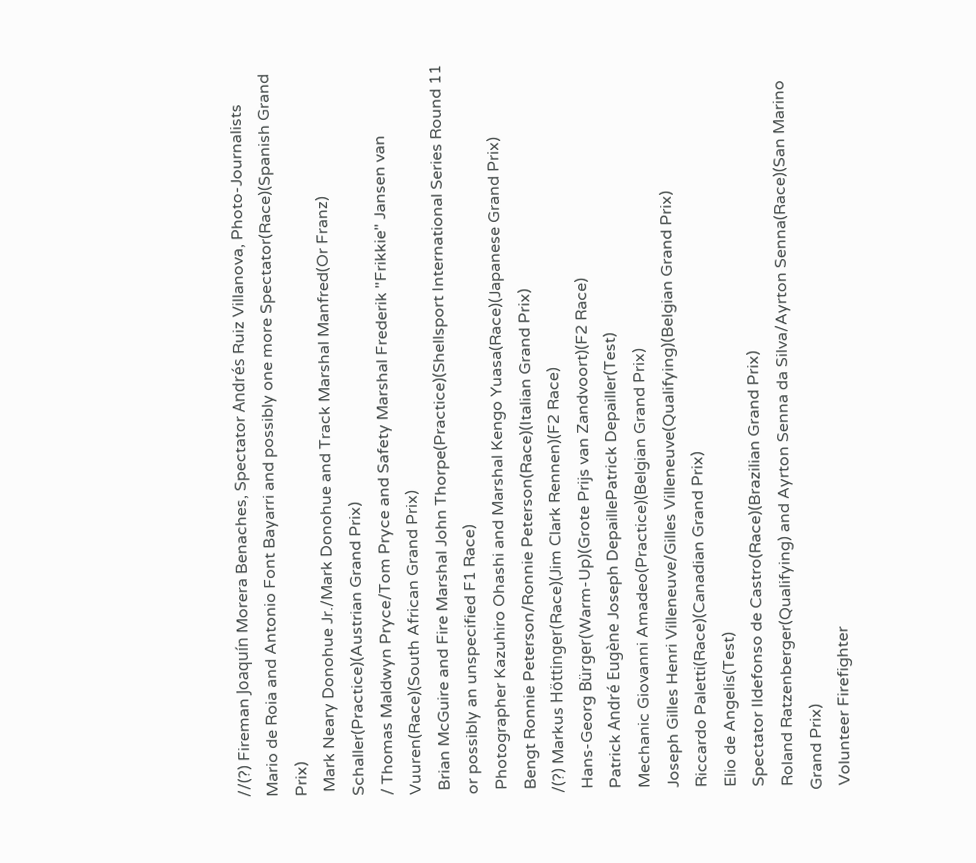//(?) Fireman Joaquín Morera Benaches, Spectator Andrés Ruiz Villanova, Photo-Journalists Mario de Roia and Antonio Font Bayarri and possibly one more Spectator(Race)(Spanish Grand Prix)
 Mark Neary Donohue Jr./Mark Donohue and Track Marshal Manfred(Or Franz) Schaller(Practice)(Austrian Grand Prix)
/ Thomas Maldwyn Pryce/Tom Pryce and Safety Marshal Frederik "Frikkie" Jansen van Vuuren(Race)(South African Grand Prix)
 Brian McGuire and Fire Marshal John Thorpe(Practice)(Shellsport International Series Round 11 or possibly an unspecified F1 Race)
 Photographer Kazuhiro Ohashi and Marshal Kengo Yuasa(Race)(Japanese Grand Prix)
 Bengt Ronnie Peterson/Ronnie Peterson(Race)(Italian Grand Prix)
/(?) Markus Höttinger(Race)(Jim Clark Rennen)(F2 Race)
 Hans-Georg Bürger(Warm-Up)(Grote Prijs van Zandvoort)(F2 Race)
 Patrick André Eugène Joseph DepaillePatrick Depailler(Test)
 Mechanic Giovanni Amadeo(Practice)(Belgian Grand Prix)
 Joseph Gilles Henri Villeneuve/Gilles Villeneuve(Qualifying)(Belgian Grand Prix)
 Riccardo Paletti(Race)(Canadian Grand Prix)
 Elio de Angelis(Test)
 Spectator Ildefonso de Castro(Race)(Brazilian Grand Prix)
 Roland Ratzenberger(Qualifying) and Ayrton Senna da Silva/Ayrton Senna(Race)(San Marino Grand Prix)
 Volunteer Firefighter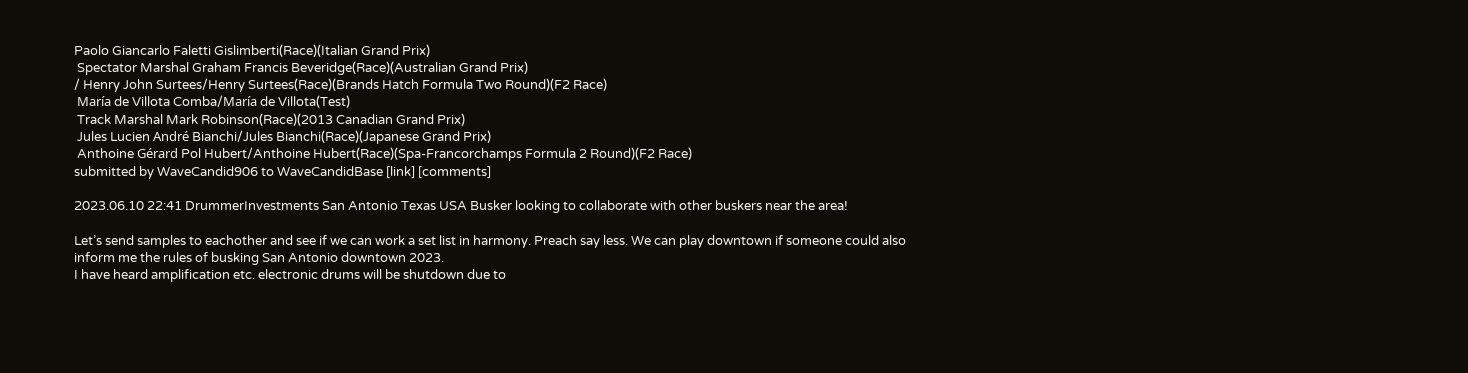Paolo Giancarlo Faletti Gislimberti(Race)(Italian Grand Prix)
 Spectator Marshal Graham Francis Beveridge(Race)(Australian Grand Prix)
/ Henry John Surtees/Henry Surtees(Race)(Brands Hatch Formula Two Round)(F2 Race)
 María de Villota Comba/María de Villota(Test)
 Track Marshal Mark Robinson(Race)(2013 Canadian Grand Prix)
 Jules Lucien André Bianchi/Jules Bianchi(Race)(Japanese Grand Prix)
 Anthoine Gérard Pol Hubert/Anthoine Hubert(Race)(Spa-Francorchamps Formula 2 Round)(F2 Race)
submitted by WaveCandid906 to WaveCandidBase [link] [comments]

2023.06.10 22:41 DrummerInvestments San Antonio Texas USA Busker looking to collaborate with other buskers near the area!

Let’s send samples to eachother and see if we can work a set list in harmony. Preach say less. We can play downtown if someone could also inform me the rules of busking San Antonio downtown 2023.
I have heard amplification etc. electronic drums will be shutdown due to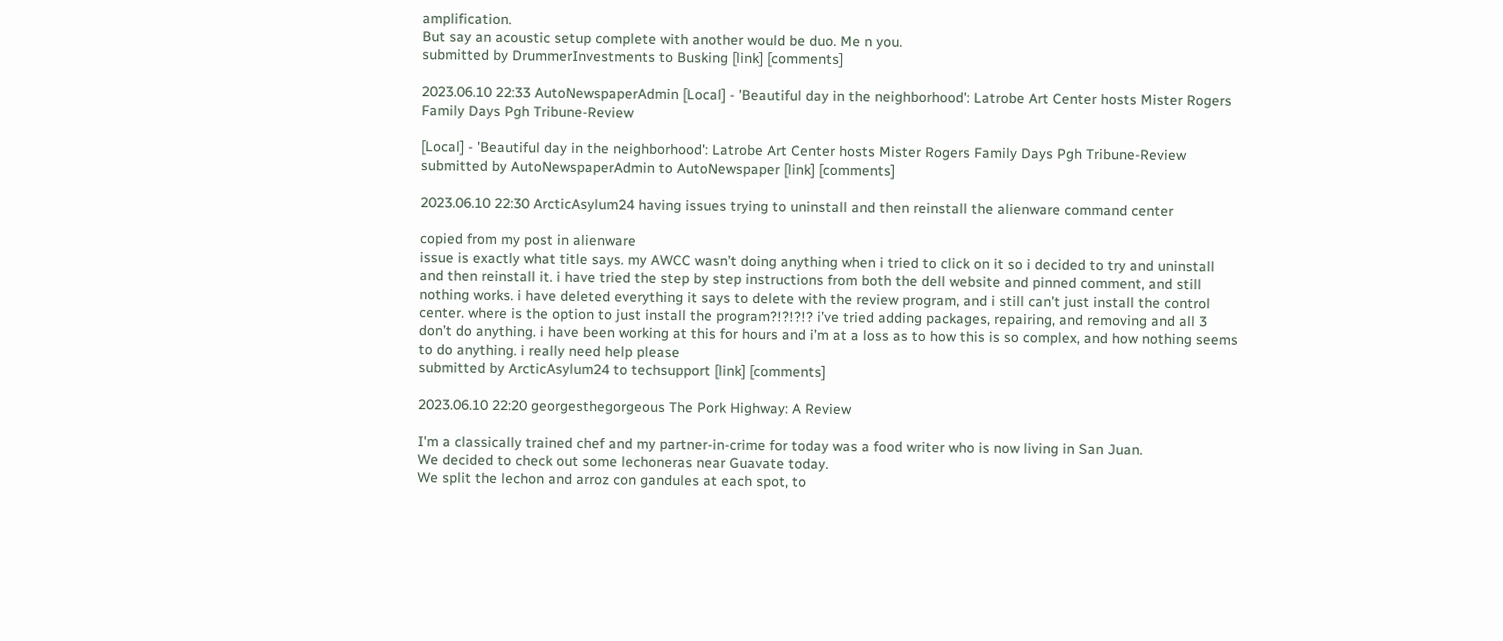amplification.
But say an acoustic setup complete with another would be duo. Me n you.
submitted by DrummerInvestments to Busking [link] [comments]

2023.06.10 22:33 AutoNewspaperAdmin [Local] - 'Beautiful day in the neighborhood': Latrobe Art Center hosts Mister Rogers Family Days Pgh Tribune-Review

[Local] - 'Beautiful day in the neighborhood': Latrobe Art Center hosts Mister Rogers Family Days Pgh Tribune-Review submitted by AutoNewspaperAdmin to AutoNewspaper [link] [comments]

2023.06.10 22:30 ArcticAsylum24 having issues trying to uninstall and then reinstall the alienware command center

copied from my post in alienware
issue is exactly what title says. my AWCC wasn’t doing anything when i tried to click on it so i decided to try and uninstall and then reinstall it. i have tried the step by step instructions from both the dell website and pinned comment, and still nothing works. i have deleted everything it says to delete with the review program, and i still can’t just install the control center. where is the option to just install the program?!?!?!? i’ve tried adding packages, repairing, and removing and all 3 don’t do anything. i have been working at this for hours and i’m at a loss as to how this is so complex, and how nothing seems to do anything. i really need help please
submitted by ArcticAsylum24 to techsupport [link] [comments]

2023.06.10 22:20 georgesthegorgeous The Pork Highway: A Review

I'm a classically trained chef and my partner-in-crime for today was a food writer who is now living in San Juan.
We decided to check out some lechoneras near Guavate today.
We split the lechon and arroz con gandules at each spot, to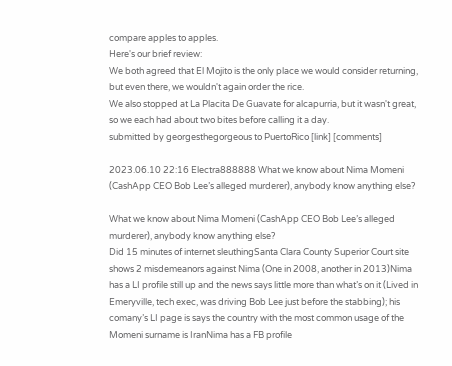compare apples to apples.
Here's our brief review:
We both agreed that El Mojito is the only place we would consider returning, but even there, we wouldn't again order the rice.
We also stopped at La Placita De Guavate for alcapurria, but it wasn't great, so we each had about two bites before calling it a day.
submitted by georgesthegorgeous to PuertoRico [link] [comments]

2023.06.10 22:16 Electra888888 What we know about Nima Momeni (CashApp CEO Bob Lee’s alleged murderer), anybody know anything else?

What we know about Nima Momeni (CashApp CEO Bob Lee’s alleged murderer), anybody know anything else?
Did 15 minutes of internet sleuthingSanta Clara County Superior Court site shows 2 misdemeanors against Nima (One in 2008, another in 2013)Nima has a LI profile still up and the news says little more than what’s on it (Lived in Emeryville, tech exec, was driving Bob Lee just before the stabbing); his comany’s LI page is says the country with the most common usage of the Momeni surname is IranNima has a FB profile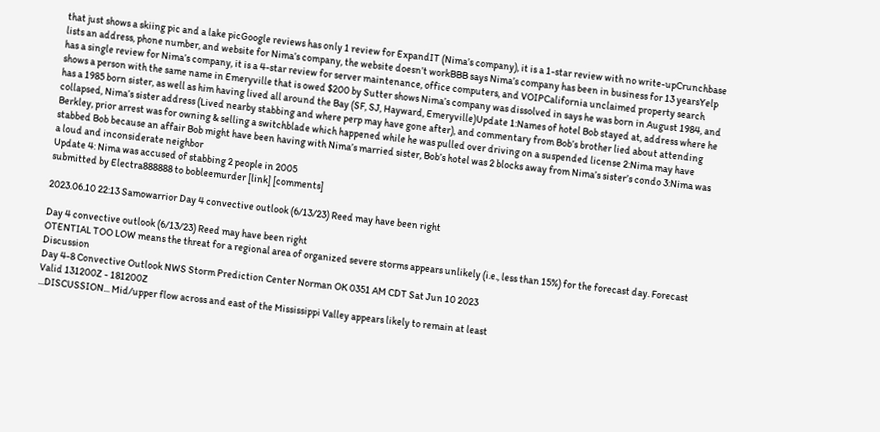that just shows a skiing pic and a lake picGoogle reviews has only 1 review for ExpandIT (Nima’s company), it is a 1-star review with no write-upCrunchbase lists an address, phone number, and website for Nima’s company, the website doesn’t workBBB says Nima’s company has been in business for 13 yearsYelp has a single review for Nima’s company, it is a 4-star review for server maintenance, office computers, and VOIPCalifornia unclaimed property search shows a person with the same name in Emeryville that is owed $200 by Sutter shows Nima’s company was dissolved in says he was born in August 1984, and has a 1985 born sister, as well as him having lived all around the Bay (SF, SJ, Hayward, Emeryville)Update 1:Names of hotel Bob stayed at, address where he collapsed, Nima’s sister address (Lived nearby stabbing and where perp may have gone after), and commentary from Bob’s brother lied about attending Berkley, prior arrest was for owning & selling a switchblade which happened while he was pulled over driving on a suspended license 2:Nima may have stabbed Bob because an affair Bob might have been having with Nima’s married sister, Bob’s hotel was 2 blocks away from Nima’s sister’s condo 3:Nima was a loud and inconsiderate neighbor
Update 4: Nima was accused of stabbing 2 people in 2005
submitted by Electra888888 to bobleemurder [link] [comments]

2023.06.10 22:13 Samowarrior Day 4 convective outlook (6/13/23) Reed may have been right

Day 4 convective outlook (6/13/23) Reed may have been right
OTENTIAL TOO LOW means the threat for a regional area of organized severe storms appears unlikely (i.e., less than 15%) for the forecast day. Forecast Discussion
Day 4-8 Convective Outlook NWS Storm Prediction Center Norman OK 0351 AM CDT Sat Jun 10 2023
Valid 131200Z - 181200Z
...DISCUSSION... Mid/upper flow across and east of the Mississippi Valley appears likely to remain at least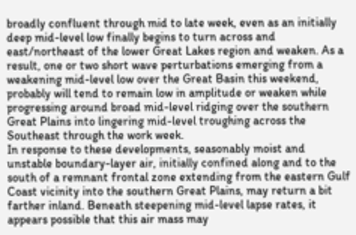broadly confluent through mid to late week, even as an initially deep mid-level low finally begins to turn across and east/northeast of the lower Great Lakes region and weaken. As a result, one or two short wave perturbations emerging from a weakening mid-level low over the Great Basin this weekend, probably will tend to remain low in amplitude or weaken while progressing around broad mid-level ridging over the southern Great Plains into lingering mid-level troughing across the Southeast through the work week.
In response to these developments, seasonably moist and unstable boundary-layer air, initially confined along and to the south of a remnant frontal zone extending from the eastern Gulf Coast vicinity into the southern Great Plains, may return a bit farther inland. Beneath steepening mid-level lapse rates, it appears possible that this air mass may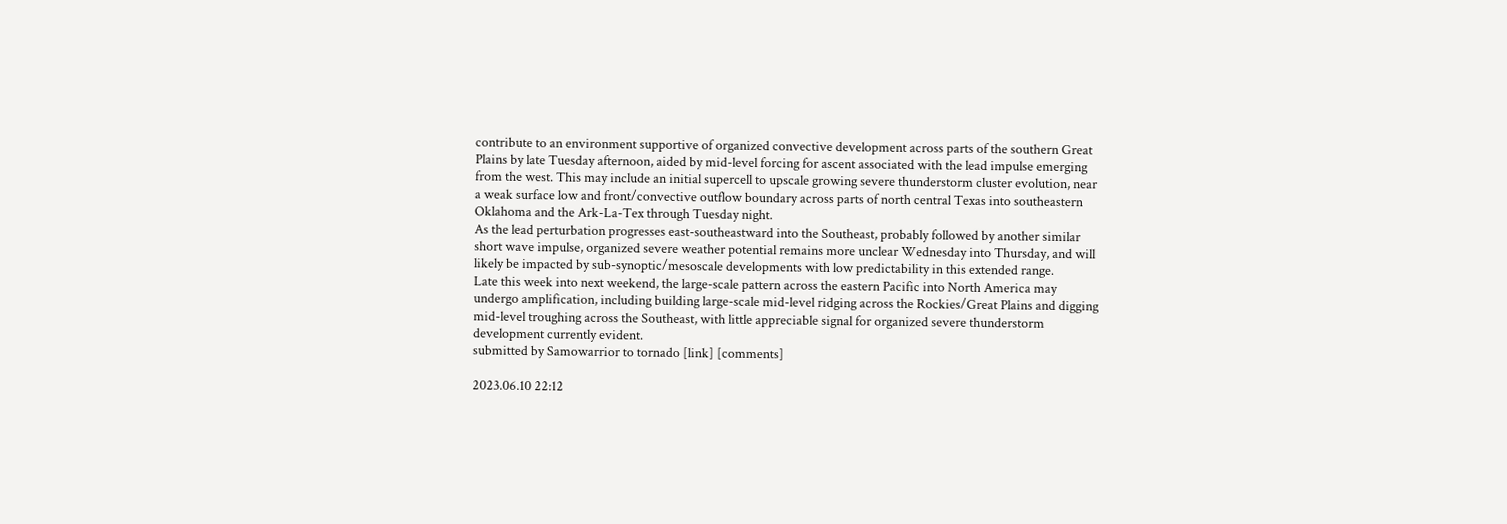contribute to an environment supportive of organized convective development across parts of the southern Great Plains by late Tuesday afternoon, aided by mid-level forcing for ascent associated with the lead impulse emerging from the west. This may include an initial supercell to upscale growing severe thunderstorm cluster evolution, near a weak surface low and front/convective outflow boundary across parts of north central Texas into southeastern Oklahoma and the Ark-La-Tex through Tuesday night.
As the lead perturbation progresses east-southeastward into the Southeast, probably followed by another similar short wave impulse, organized severe weather potential remains more unclear Wednesday into Thursday, and will likely be impacted by sub-synoptic/mesoscale developments with low predictability in this extended range.
Late this week into next weekend, the large-scale pattern across the eastern Pacific into North America may undergo amplification, including building large-scale mid-level ridging across the Rockies/Great Plains and digging mid-level troughing across the Southeast, with little appreciable signal for organized severe thunderstorm development currently evident.
submitted by Samowarrior to tornado [link] [comments]

2023.06.10 22:12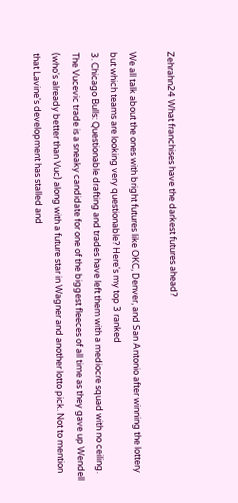Zehrahn24 What franchises have the darkest futures ahead?

We all talk about the ones with bright futures like OKC, Denver, and San Antonio after winning the lottery but which teams are looking very questionable? Here's my top 3 ranked
3. Chicago Bulls: Questionable drafting and trades have left them with a mediocre squad with no ceiling. The Vucevic trade is a sneaky candidate for one of the biggest fleeces of all time as they gave up Wendell (who's already better than Vuc) along with a future star in Wagner and another lotto pick. Not to mention that Lavine's development has stalled and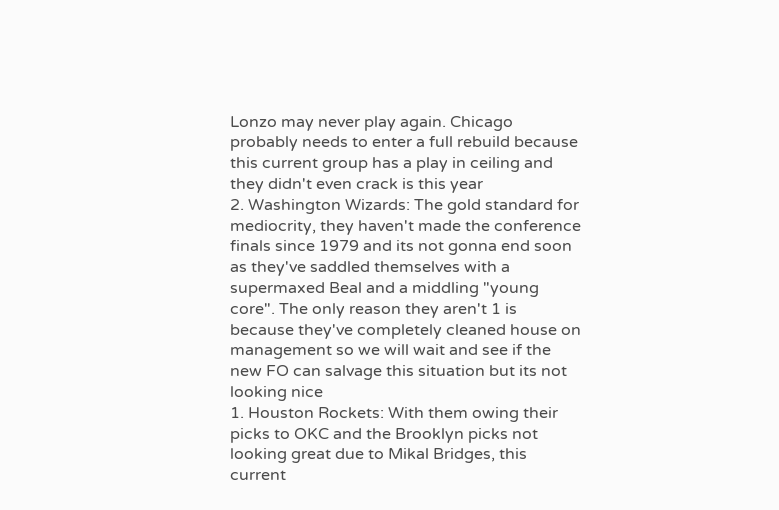Lonzo may never play again. Chicago probably needs to enter a full rebuild because this current group has a play in ceiling and they didn't even crack is this year
2. Washington Wizards: The gold standard for mediocrity, they haven't made the conference finals since 1979 and its not gonna end soon as they've saddled themselves with a supermaxed Beal and a middling "young core". The only reason they aren't 1 is because they've completely cleaned house on management so we will wait and see if the new FO can salvage this situation but its not looking nice
1. Houston Rockets: With them owing their picks to OKC and the Brooklyn picks not looking great due to Mikal Bridges, this current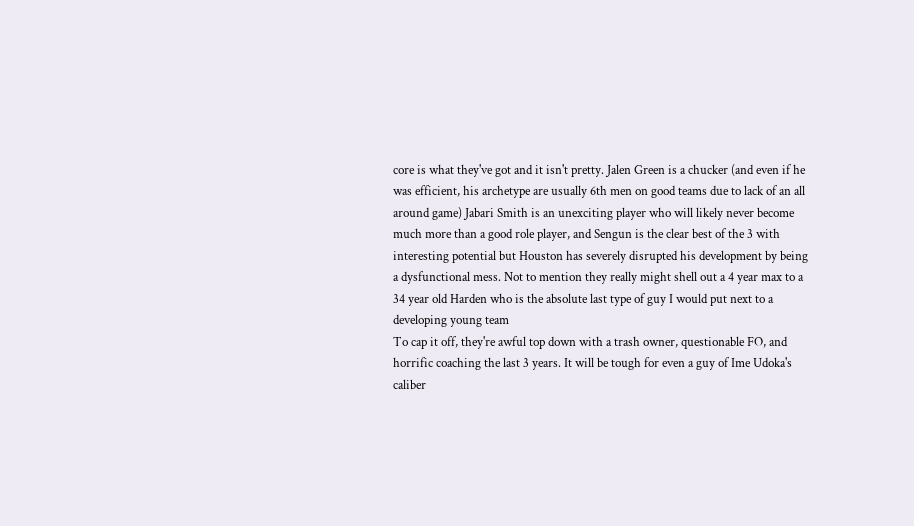core is what they've got and it isn't pretty. Jalen Green is a chucker (and even if he was efficient, his archetype are usually 6th men on good teams due to lack of an all around game) Jabari Smith is an unexciting player who will likely never become much more than a good role player, and Sengun is the clear best of the 3 with interesting potential but Houston has severely disrupted his development by being a dysfunctional mess. Not to mention they really might shell out a 4 year max to a 34 year old Harden who is the absolute last type of guy I would put next to a developing young team
To cap it off, they're awful top down with a trash owner, questionable FO, and horrific coaching the last 3 years. It will be tough for even a guy of Ime Udoka's caliber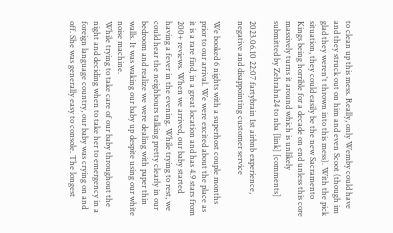to clean up this mess. Really, only Wemby could have and they struck out on him and even Scoot (though im glad they weren't thrown into this mess). With the pick situation, they could easily be the new Sacramento Kings being horrible for a decade on end unless this core massively turns it around which is unlikely
submitted by Zehrahn24 to nba [link] [comments]

2023.06.10 22:07 fartybrain 1st airbnb experience, negative and disappointing customer service

We booked 6 nights with a superhost couple months prior to our arrival. We were excited about the place as it is a rare find, in a great location and has 4.9 stars from 200+ reviews. When we arrived, our baby started having a fever in the evening. While trying to rest, we could hear the neighbours talking pretty clearly in our bedroom and realize we were dealing with paper thin walls. It was waking our baby up despite using our white noise machine.
While trying to take care of our baby throughout the night and deciding when to take her to emergency in a foreign language country, our baby was crying on and off. She was generally easy to console. The longest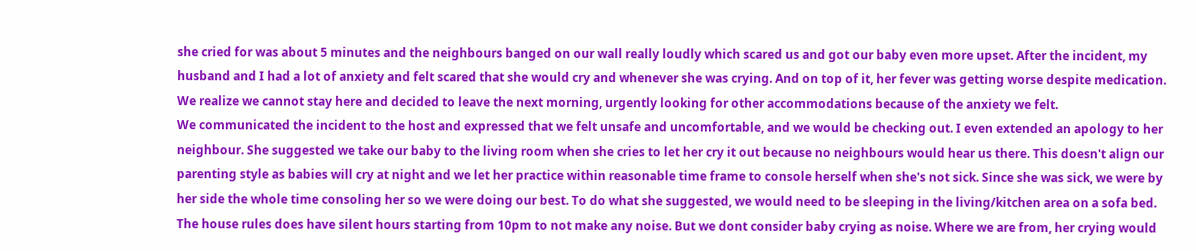she cried for was about 5 minutes and the neighbours banged on our wall really loudly which scared us and got our baby even more upset. After the incident, my husband and I had a lot of anxiety and felt scared that she would cry and whenever she was crying. And on top of it, her fever was getting worse despite medication. We realize we cannot stay here and decided to leave the next morning, urgently looking for other accommodations because of the anxiety we felt.
We communicated the incident to the host and expressed that we felt unsafe and uncomfortable, and we would be checking out. I even extended an apology to her neighbour. She suggested we take our baby to the living room when she cries to let her cry it out because no neighbours would hear us there. This doesn't align our parenting style as babies will cry at night and we let her practice within reasonable time frame to console herself when she's not sick. Since she was sick, we were by her side the whole time consoling her so we were doing our best. To do what she suggested, we would need to be sleeping in the living/kitchen area on a sofa bed. The house rules does have silent hours starting from 10pm to not make any noise. But we dont consider baby crying as noise. Where we are from, her crying would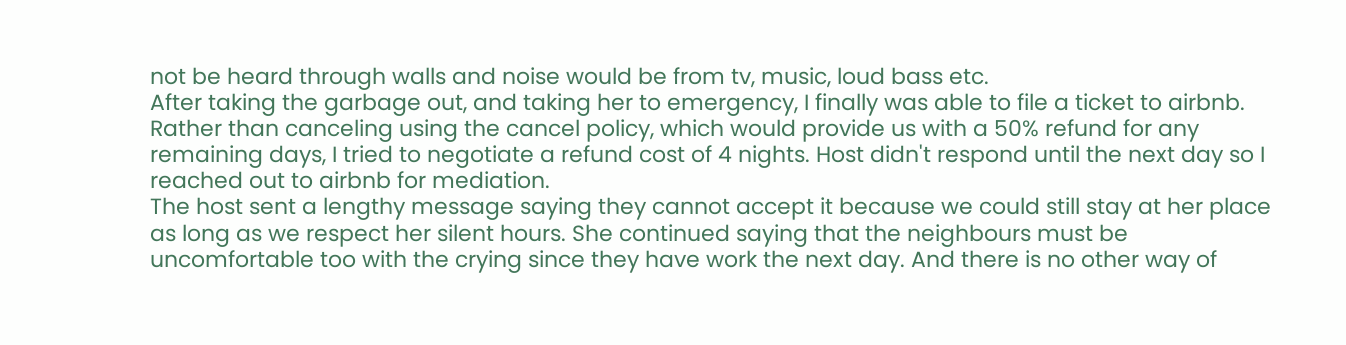not be heard through walls and noise would be from tv, music, loud bass etc.
After taking the garbage out, and taking her to emergency, I finally was able to file a ticket to airbnb. Rather than canceling using the cancel policy, which would provide us with a 50% refund for any remaining days, I tried to negotiate a refund cost of 4 nights. Host didn't respond until the next day so I reached out to airbnb for mediation.
The host sent a lengthy message saying they cannot accept it because we could still stay at her place as long as we respect her silent hours. She continued saying that the neighbours must be uncomfortable too with the crying since they have work the next day. And there is no other way of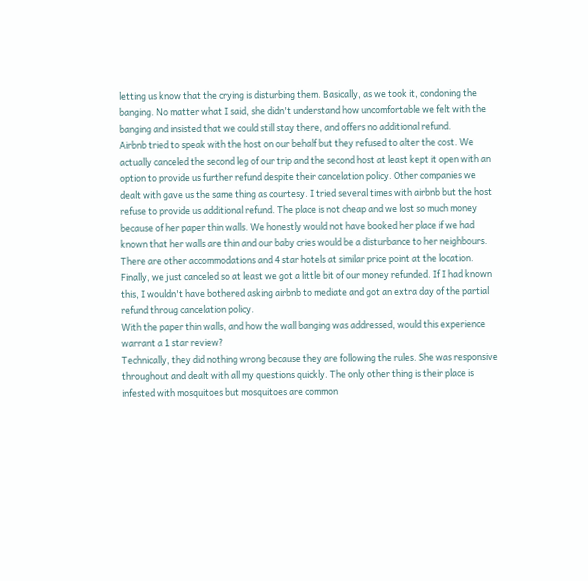letting us know that the crying is disturbing them. Basically, as we took it, condoning the banging. No matter what I said, she didn't understand how uncomfortable we felt with the banging and insisted that we could still stay there, and offers no additional refund.
Airbnb tried to speak with the host on our behalf but they refused to alter the cost. We actually canceled the second leg of our trip and the second host at least kept it open with an option to provide us further refund despite their cancelation policy. Other companies we dealt with gave us the same thing as courtesy. I tried several times with airbnb but the host refuse to provide us additional refund. The place is not cheap and we lost so much money because of her paper thin walls. We honestly would not have booked her place if we had known that her walls are thin and our baby cries would be a disturbance to her neighbours. There are other accommodations and 4 star hotels at similar price point at the location. Finally, we just canceled so at least we got a little bit of our money refunded. If I had known this, I wouldn't have bothered asking airbnb to mediate and got an extra day of the partial refund throug cancelation policy.
With the paper thin walls, and how the wall banging was addressed, would this experience warrant a 1 star review?
Technically, they did nothing wrong because they are following the rules. She was responsive throughout and dealt with all my questions quickly. The only other thing is their place is infested with mosquitoes but mosquitoes are common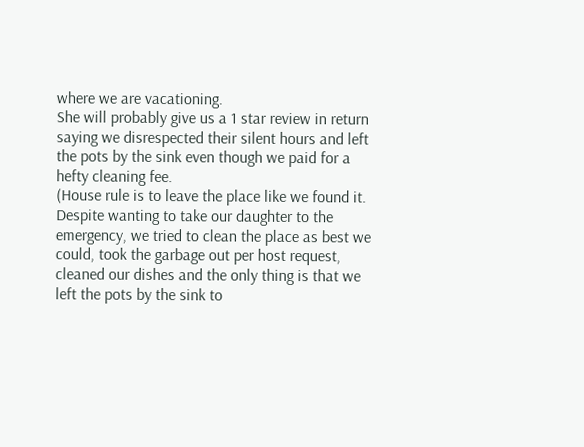where we are vacationing.
She will probably give us a 1 star review in return saying we disrespected their silent hours and left the pots by the sink even though we paid for a hefty cleaning fee.
(House rule is to leave the place like we found it. Despite wanting to take our daughter to the emergency, we tried to clean the place as best we could, took the garbage out per host request, cleaned our dishes and the only thing is that we left the pots by the sink to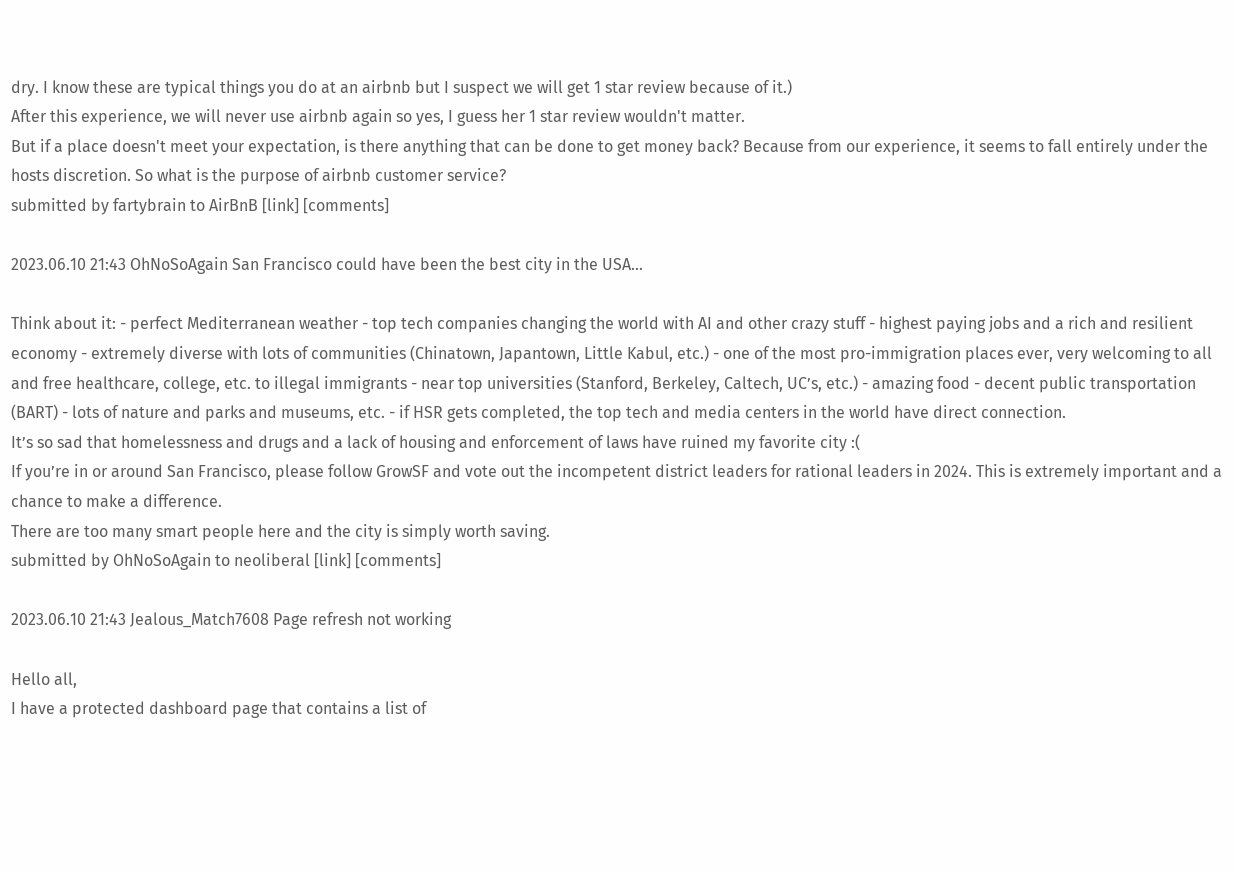dry. I know these are typical things you do at an airbnb but I suspect we will get 1 star review because of it.)
After this experience, we will never use airbnb again so yes, I guess her 1 star review wouldn't matter.
But if a place doesn't meet your expectation, is there anything that can be done to get money back? Because from our experience, it seems to fall entirely under the hosts discretion. So what is the purpose of airbnb customer service?
submitted by fartybrain to AirBnB [link] [comments]

2023.06.10 21:43 OhNoSoAgain San Francisco could have been the best city in the USA…

Think about it: - perfect Mediterranean weather - top tech companies changing the world with AI and other crazy stuff - highest paying jobs and a rich and resilient economy - extremely diverse with lots of communities (Chinatown, Japantown, Little Kabul, etc.) - one of the most pro-immigration places ever, very welcoming to all and free healthcare, college, etc. to illegal immigrants - near top universities (Stanford, Berkeley, Caltech, UC’s, etc.) - amazing food - decent public transportation (BART) - lots of nature and parks and museums, etc. - if HSR gets completed, the top tech and media centers in the world have direct connection.
It’s so sad that homelessness and drugs and a lack of housing and enforcement of laws have ruined my favorite city :(
If you’re in or around San Francisco, please follow GrowSF and vote out the incompetent district leaders for rational leaders in 2024. This is extremely important and a chance to make a difference.
There are too many smart people here and the city is simply worth saving.
submitted by OhNoSoAgain to neoliberal [link] [comments]

2023.06.10 21:43 Jealous_Match7608 Page refresh not working

Hello all,
I have a protected dashboard page that contains a list of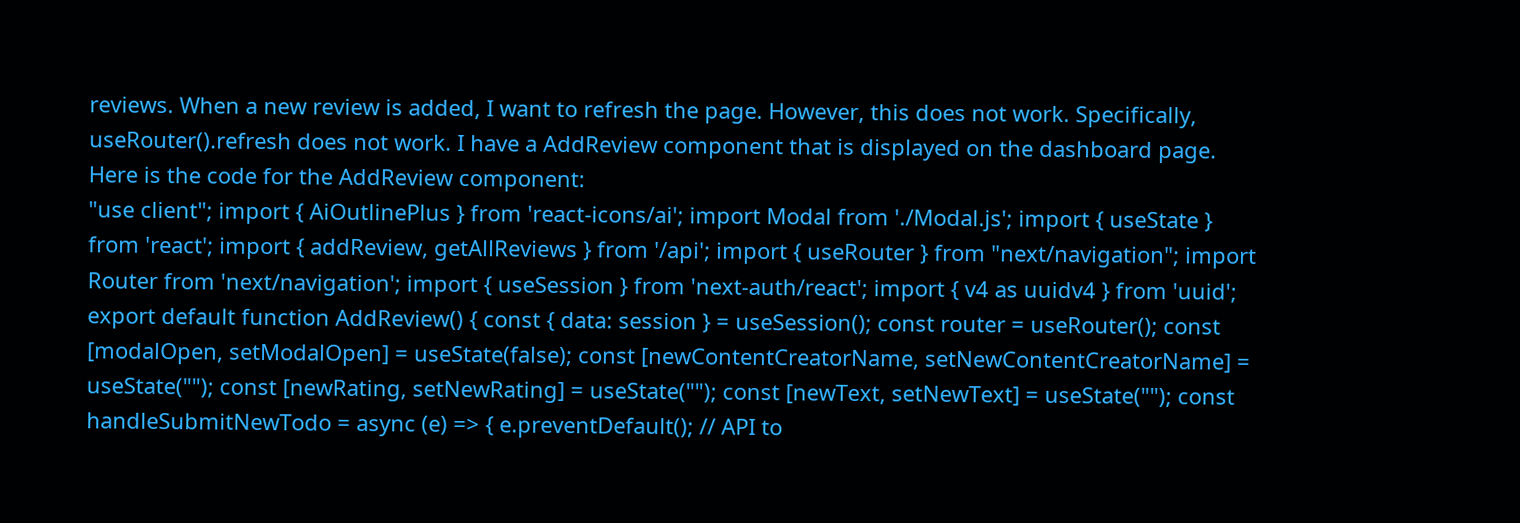reviews. When a new review is added, I want to refresh the page. However, this does not work. Specifically, useRouter().refresh does not work. I have a AddReview component that is displayed on the dashboard page. Here is the code for the AddReview component:
"use client"; import { AiOutlinePlus } from 'react-icons/ai'; import Modal from './Modal.js'; import { useState } from 'react'; import { addReview, getAllReviews } from '/api'; import { useRouter } from "next/navigation"; import Router from 'next/navigation'; import { useSession } from 'next-auth/react'; import { v4 as uuidv4 } from 'uuid'; export default function AddReview() { const { data: session } = useSession(); const router = useRouter(); const [modalOpen, setModalOpen] = useState(false); const [newContentCreatorName, setNewContentCreatorName] = useState(""); const [newRating, setNewRating] = useState(""); const [newText, setNewText] = useState(""); const handleSubmitNewTodo = async (e) => { e.preventDefault(); // API to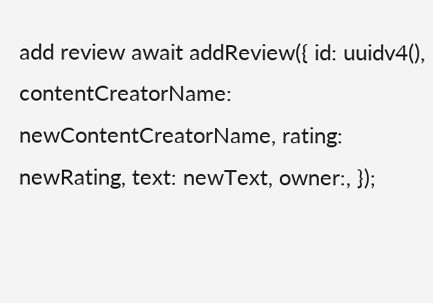add review await addReview({ id: uuidv4(), contentCreatorName: newContentCreatorName, rating: newRating, text: newText, owner:, });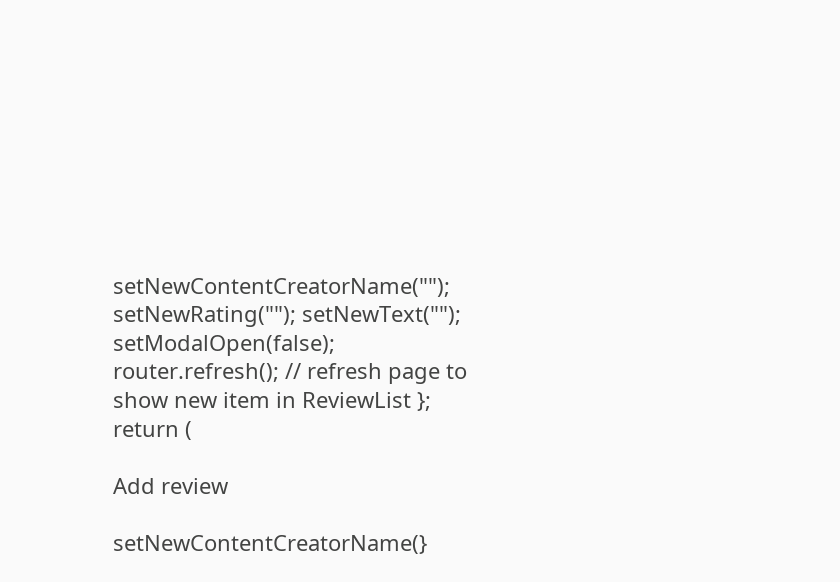setNewContentCreatorName(""); setNewRating(""); setNewText(""); setModalOpen(false); router.refresh(); // refresh page to show new item in ReviewList }; return (

Add review

setNewContentCreatorName(}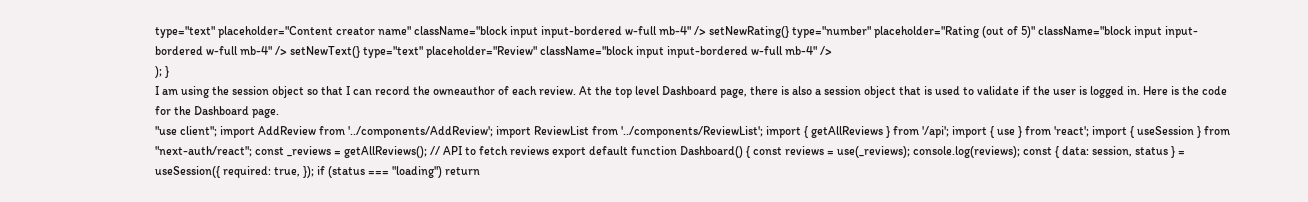type="text" placeholder="Content creator name" className="block input input-bordered w-full mb-4" /> setNewRating(} type="number" placeholder="Rating (out of 5)" className="block input input-bordered w-full mb-4" /> setNewText(} type="text" placeholder="Review" className="block input input-bordered w-full mb-4" />
); }
I am using the session object so that I can record the owneauthor of each review. At the top level Dashboard page, there is also a session object that is used to validate if the user is logged in. Here is the code for the Dashboard page.
"use client"; import AddReview from '../components/AddReview'; import ReviewList from '../components/ReviewList'; import { getAllReviews } from '/api'; import { use } from 'react'; import { useSession } from "next-auth/react"; const _reviews = getAllReviews(); // API to fetch reviews export default function Dashboard() { const reviews = use(_reviews); console.log(reviews); const { data: session, status } = useSession({ required: true, }); if (status === "loading") return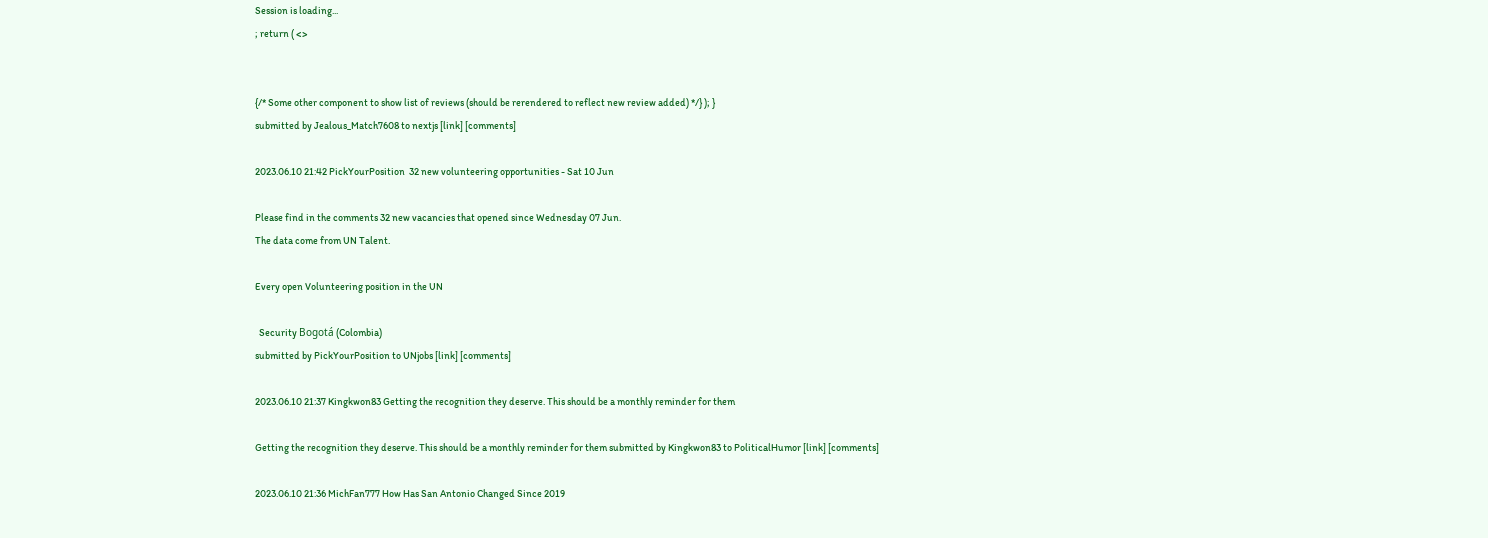Session is loading...
; return ( <>


{/* Some other component to show list of reviews (should be rerendered to reflect new review added) */} ); }
submitted by Jealous_Match7608 to nextjs [link] [comments]

2023.06.10 21:42 PickYourPosition  32 new volunteering opportunities - Sat 10 Jun

Please find in the comments 32 new vacancies that opened since Wednesday 07 Jun.
The data come from UN Talent.

Every open Volunteering position in the UN

  Security Bogotá (Colombia)
submitted by PickYourPosition to UNjobs [link] [comments]

2023.06.10 21:37 Kingkwon83 Getting the recognition they deserve. This should be a monthly reminder for them

Getting the recognition they deserve. This should be a monthly reminder for them submitted by Kingkwon83 to PoliticalHumor [link] [comments]

2023.06.10 21:36 MichFan777 How Has San Antonio Changed Since 2019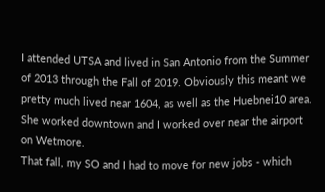I attended UTSA and lived in San Antonio from the Summer of 2013 through the Fall of 2019. Obviously this meant we pretty much lived near 1604, as well as the Huebnei10 area. She worked downtown and I worked over near the airport on Wetmore.
That fall, my SO and I had to move for new jobs - which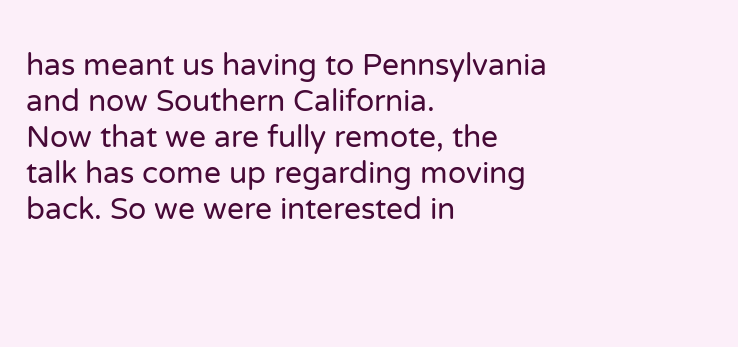has meant us having to Pennsylvania and now Southern California.
Now that we are fully remote, the talk has come up regarding moving back. So we were interested in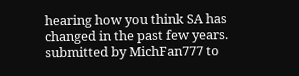hearing how you think SA has changed in the past few years.
submitted by MichFan777 to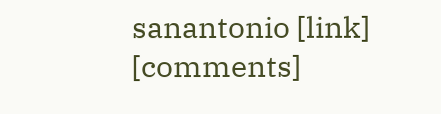sanantonio [link] [comments]